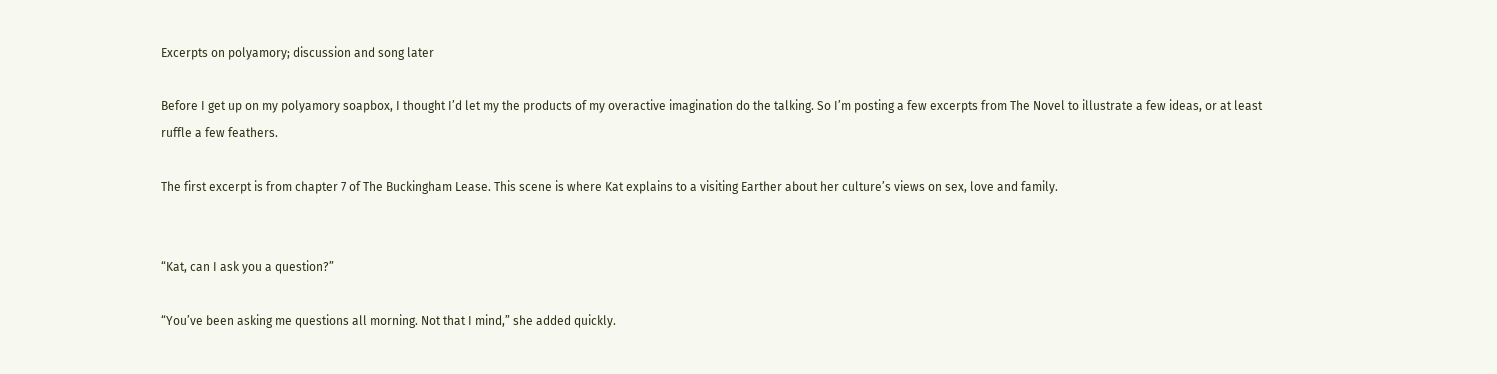Excerpts on polyamory; discussion and song later

Before I get up on my polyamory soapbox, I thought I’d let my the products of my overactive imagination do the talking. So I’m posting a few excerpts from The Novel to illustrate a few ideas, or at least ruffle a few feathers.

The first excerpt is from chapter 7 of The Buckingham Lease. This scene is where Kat explains to a visiting Earther about her culture’s views on sex, love and family.


“Kat, can I ask you a question?”

“You’ve been asking me questions all morning. Not that I mind,” she added quickly.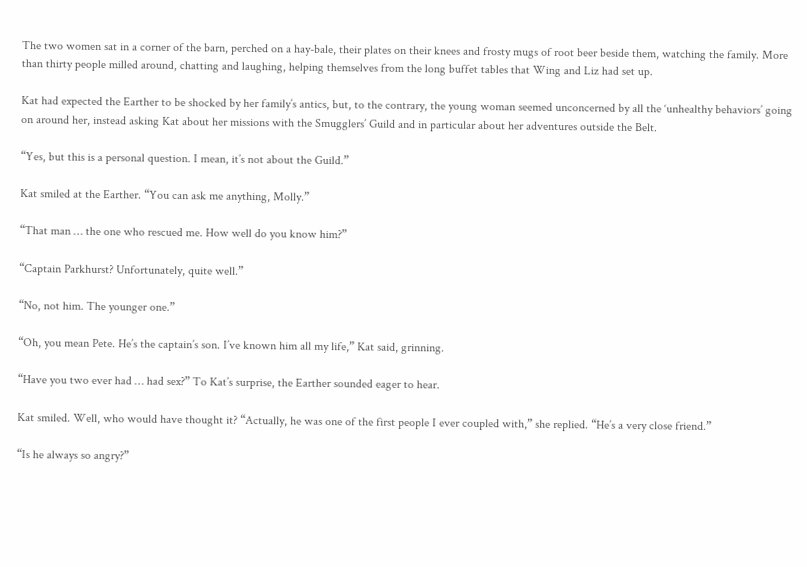The two women sat in a corner of the barn, perched on a hay-bale, their plates on their knees and frosty mugs of root beer beside them, watching the family. More than thirty people milled around, chatting and laughing, helping themselves from the long buffet tables that Wing and Liz had set up.

Kat had expected the Earther to be shocked by her family’s antics, but, to the contrary, the young woman seemed unconcerned by all the ‘unhealthy behaviors’ going on around her, instead asking Kat about her missions with the Smugglers’ Guild and in particular about her adventures outside the Belt.

“Yes, but this is a personal question. I mean, it’s not about the Guild.”

Kat smiled at the Earther. “You can ask me anything, Molly.”

“That man … the one who rescued me. How well do you know him?”

“Captain Parkhurst? Unfortunately, quite well.”

“No, not him. The younger one.”

“Oh, you mean Pete. He’s the captain’s son. I’ve known him all my life,” Kat said, grinning.

“Have you two ever had … had sex?” To Kat’s surprise, the Earther sounded eager to hear.

Kat smiled. Well, who would have thought it? “Actually, he was one of the first people I ever coupled with,” she replied. “He’s a very close friend.”

“Is he always so angry?”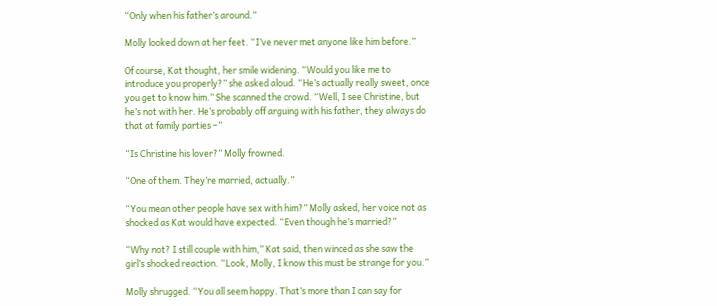“Only when his father’s around.”

Molly looked down at her feet. “I’ve never met anyone like him before.”

Of course, Kat thought, her smile widening. “Would you like me to introduce you properly?” she asked aloud. “He’s actually really sweet, once you get to know him.” She scanned the crowd. “Well, I see Christine, but he’s not with her. He’s probably off arguing with his father, they always do that at family parties –”

“Is Christine his lover?” Molly frowned.

“One of them. They’re married, actually.”

“You mean other people have sex with him?” Molly asked, her voice not as shocked as Kat would have expected. “Even though he’s married?”

“Why not? I still couple with him,” Kat said, then winced as she saw the girl’s shocked reaction. “Look, Molly, I know this must be strange for you.”

Molly shrugged. “You all seem happy. That’s more than I can say for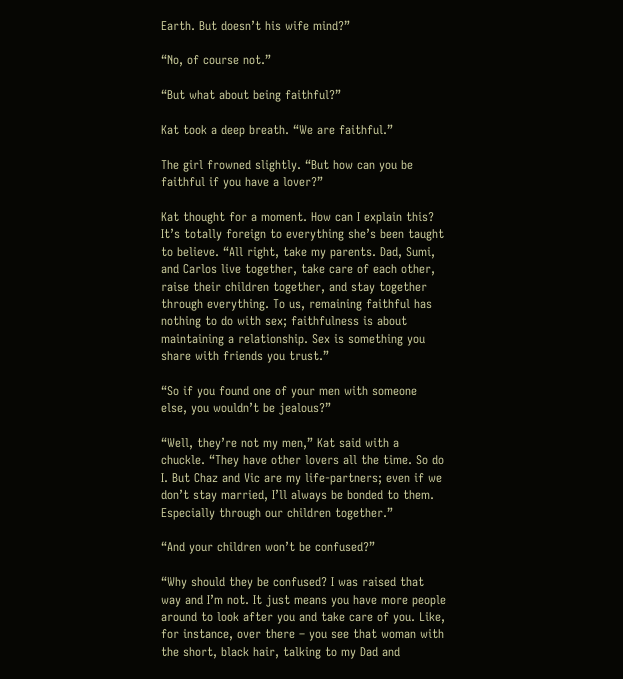Earth. But doesn’t his wife mind?”

“No, of course not.”

“But what about being faithful?”

Kat took a deep breath. “We are faithful.”

The girl frowned slightly. “But how can you be faithful if you have a lover?”

Kat thought for a moment. How can I explain this? It’s totally foreign to everything she’s been taught to believe. “All right, take my parents. Dad, Sumi, and Carlos live together, take care of each other, raise their children together, and stay together through everything. To us, remaining faithful has nothing to do with sex; faithfulness is about maintaining a relationship. Sex is something you share with friends you trust.”

“So if you found one of your men with someone else, you wouldn’t be jealous?”

“Well, they’re not my men,” Kat said with a chuckle. “They have other lovers all the time. So do I. But Chaz and Vic are my life-partners; even if we don’t stay married, I’ll always be bonded to them. Especially through our children together.”

“And your children won’t be confused?”

“Why should they be confused? I was raised that way and I’m not. It just means you have more people around to look after you and take care of you. Like, for instance, over there – you see that woman with the short, black hair, talking to my Dad and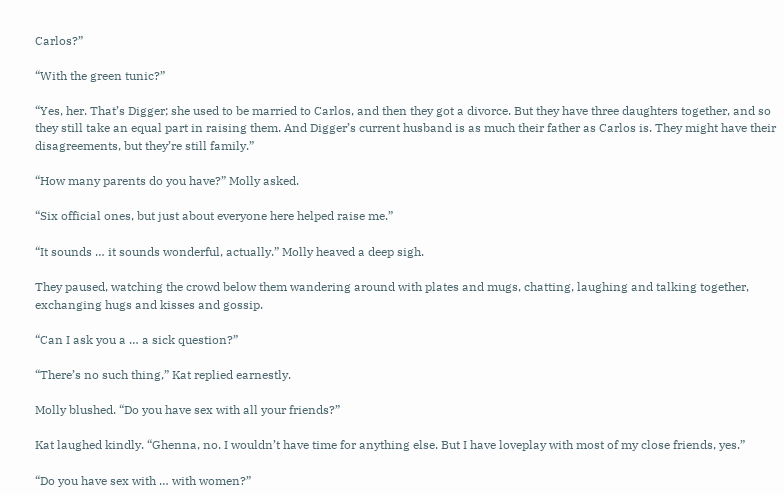Carlos?”

“With the green tunic?”

“Yes, her. That’s Digger; she used to be married to Carlos, and then they got a divorce. But they have three daughters together, and so they still take an equal part in raising them. And Digger’s current husband is as much their father as Carlos is. They might have their disagreements, but they’re still family.”

“How many parents do you have?” Molly asked.

“Six official ones, but just about everyone here helped raise me.”

“It sounds … it sounds wonderful, actually.” Molly heaved a deep sigh.

They paused, watching the crowd below them wandering around with plates and mugs, chatting, laughing and talking together, exchanging hugs and kisses and gossip.

“Can I ask you a … a sick question?”

“There’s no such thing,” Kat replied earnestly.

Molly blushed. “Do you have sex with all your friends?”

Kat laughed kindly. “Ghenna, no. I wouldn’t have time for anything else. But I have loveplay with most of my close friends, yes.”

“Do you have sex with … with women?”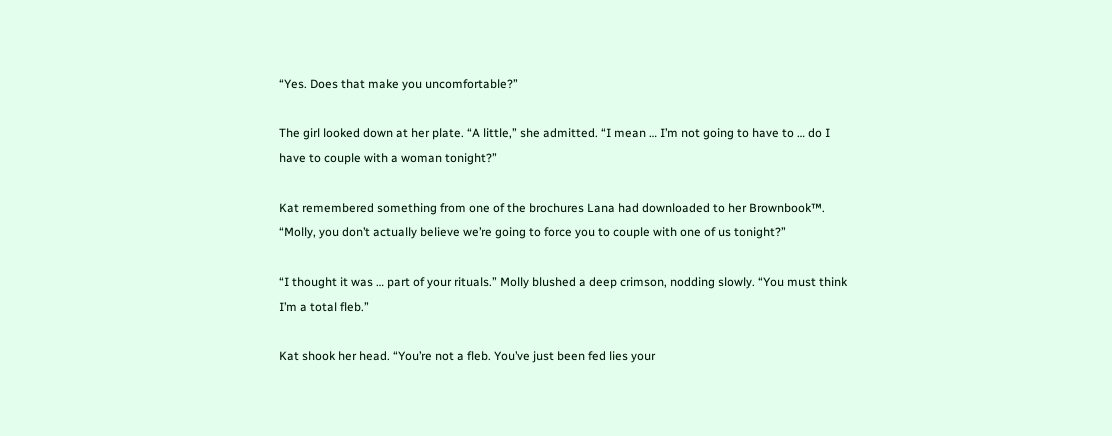“Yes. Does that make you uncomfortable?”

The girl looked down at her plate. “A little,” she admitted. “I mean … I’m not going to have to … do I have to couple with a woman tonight?”

Kat remembered something from one of the brochures Lana had downloaded to her Brownbook™. “Molly, you don’t actually believe we’re going to force you to couple with one of us tonight?”

“I thought it was … part of your rituals.” Molly blushed a deep crimson, nodding slowly. “You must think I’m a total fleb.”

Kat shook her head. “You’re not a fleb. You’ve just been fed lies your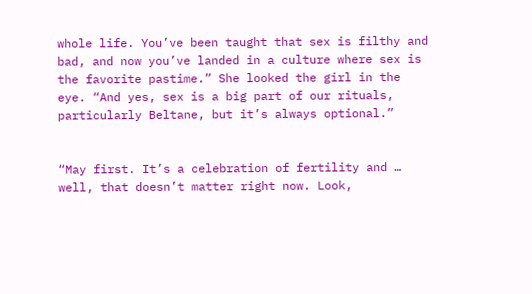whole life. You’ve been taught that sex is filthy and bad, and now you’ve landed in a culture where sex is the favorite pastime.” She looked the girl in the eye. “And yes, sex is a big part of our rituals, particularly Beltane, but it’s always optional.”


“May first. It’s a celebration of fertility and … well, that doesn’t matter right now. Look,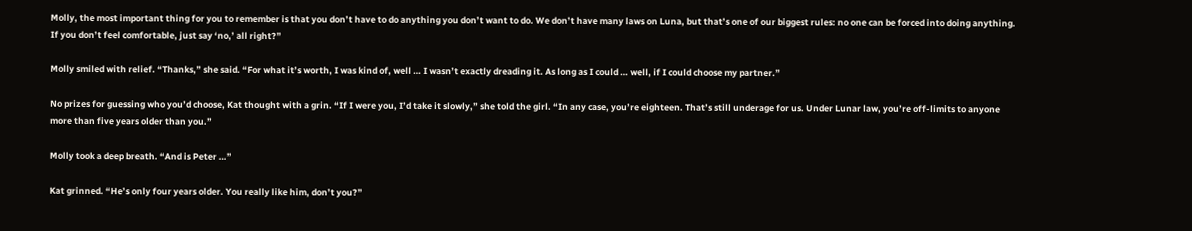Molly, the most important thing for you to remember is that you don’t have to do anything you don’t want to do. We don’t have many laws on Luna, but that’s one of our biggest rules: no one can be forced into doing anything. If you don’t feel comfortable, just say ‘no,’ all right?”

Molly smiled with relief. “Thanks,” she said. “For what it’s worth, I was kind of, well … I wasn’t exactly dreading it. As long as I could … well, if I could choose my partner.”

No prizes for guessing who you’d choose, Kat thought with a grin. “If I were you, I’d take it slowly,” she told the girl. “In any case, you’re eighteen. That’s still underage for us. Under Lunar law, you’re off-limits to anyone more than five years older than you.”

Molly took a deep breath. “And is Peter …”

Kat grinned. “He’s only four years older. You really like him, don’t you?”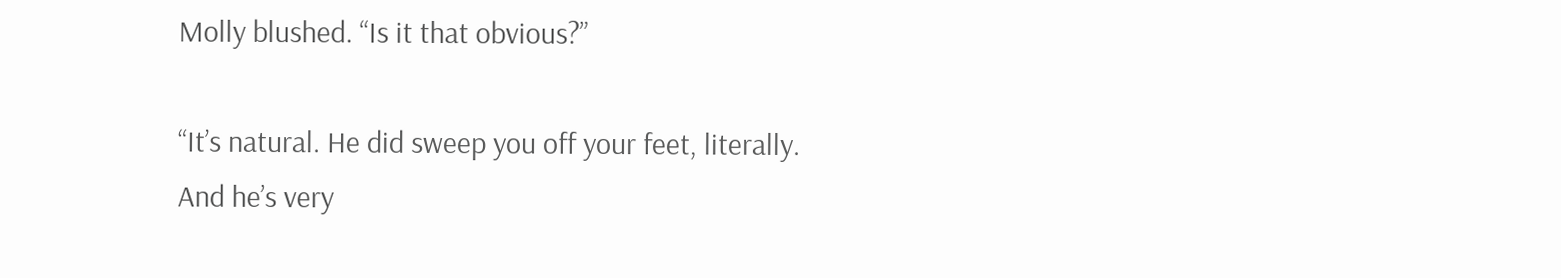Molly blushed. “Is it that obvious?”

“It’s natural. He did sweep you off your feet, literally. And he’s very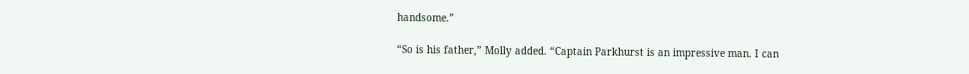handsome.”

“So is his father,” Molly added. “Captain Parkhurst is an impressive man. I can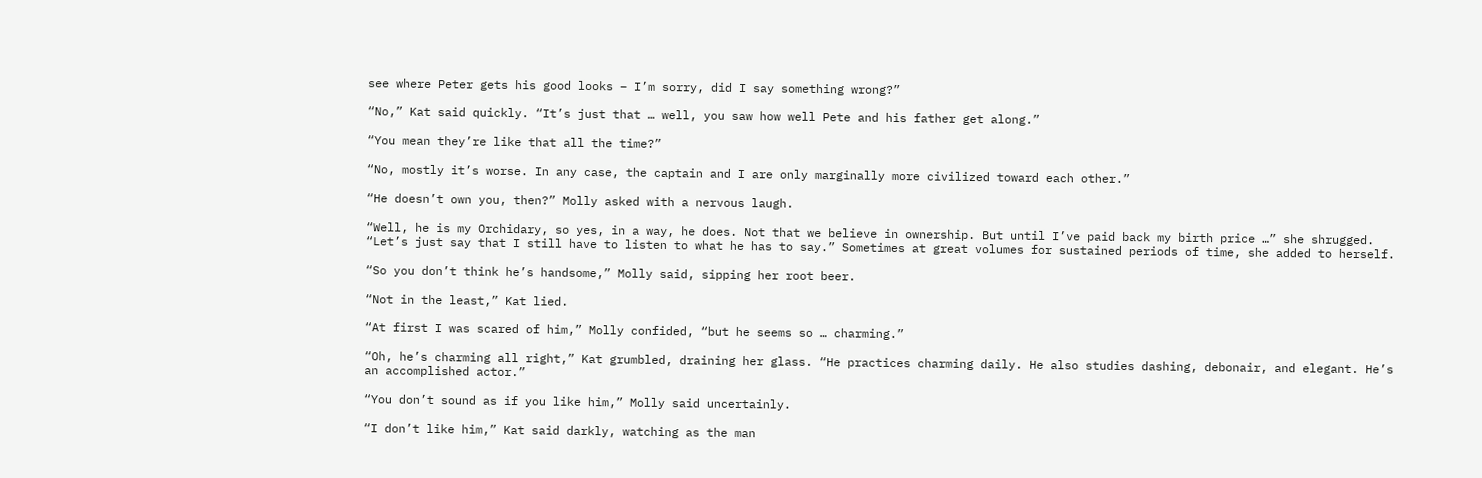see where Peter gets his good looks – I’m sorry, did I say something wrong?”

“No,” Kat said quickly. “It’s just that … well, you saw how well Pete and his father get along.”

“You mean they’re like that all the time?”

“No, mostly it’s worse. In any case, the captain and I are only marginally more civilized toward each other.”

“He doesn’t own you, then?” Molly asked with a nervous laugh.

“Well, he is my Orchidary, so yes, in a way, he does. Not that we believe in ownership. But until I’ve paid back my birth price …” she shrugged. “Let’s just say that I still have to listen to what he has to say.” Sometimes at great volumes for sustained periods of time, she added to herself.

“So you don’t think he’s handsome,” Molly said, sipping her root beer.

“Not in the least,” Kat lied.

“At first I was scared of him,” Molly confided, “but he seems so … charming.”

“Oh, he’s charming all right,” Kat grumbled, draining her glass. “He practices charming daily. He also studies dashing, debonair, and elegant. He’s an accomplished actor.”

“You don’t sound as if you like him,” Molly said uncertainly.

“I don’t like him,” Kat said darkly, watching as the man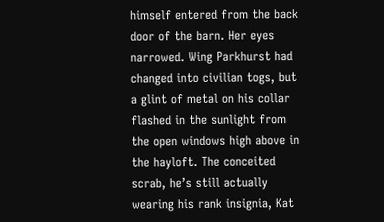himself entered from the back door of the barn. Her eyes narrowed. Wing Parkhurst had changed into civilian togs, but a glint of metal on his collar flashed in the sunlight from the open windows high above in the hayloft. The conceited scrab, he’s still actually wearing his rank insignia, Kat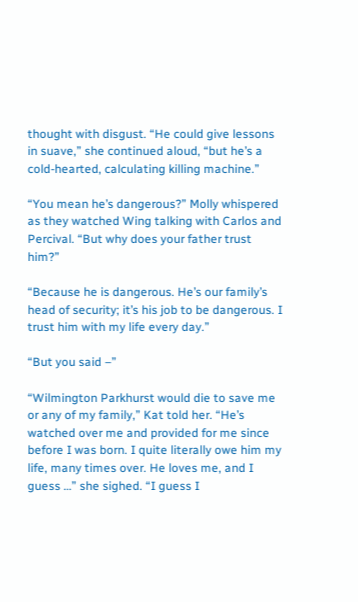thought with disgust. “He could give lessons in suave,” she continued aloud, “but he’s a cold-hearted, calculating killing machine.”

“You mean he’s dangerous?” Molly whispered as they watched Wing talking with Carlos and Percival. “But why does your father trust him?”

“Because he is dangerous. He’s our family’s head of security; it’s his job to be dangerous. I trust him with my life every day.”

“But you said –”

“Wilmington Parkhurst would die to save me or any of my family,” Kat told her. “He’s watched over me and provided for me since before I was born. I quite literally owe him my life, many times over. He loves me, and I guess …” she sighed. “I guess I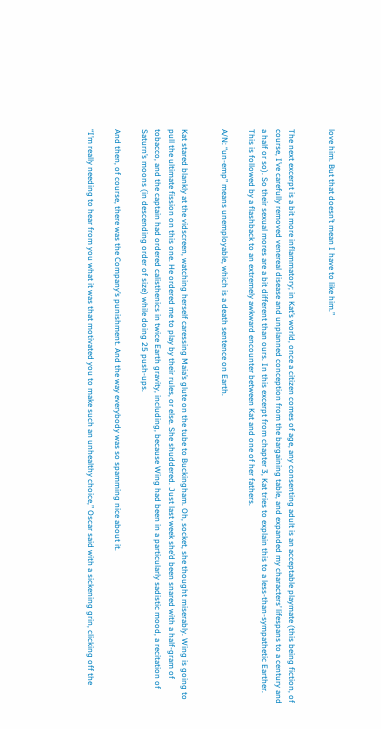love him. But that doesn’t mean I have to like him.”


The next excerpt is a bit more inflammatory; in Kat’s world, once a citizen comes of age, any consenting adult is an acceptable playmate (this being fiction, of course, I’ve carefully removed venereal disease and unplanned conception from the bargaining table, and expanded my characters’ lifespans to a century and a half or so). So their sexual mores are a bit different than ours. In this excerpt from chapter 3, Kat tries to explain this to a less-than-sympathetic Earther. This is followed by a flashback to an extremely awkward encounter between Kat and one of her fathers.

A/N: “un-emp” means unemployable, which is a death sentence on Earth.


Kat stared blankly at the vidscreen, watching herself caressing Maia’s glute on the tube to Buckingham. Oh, socket, she thought miserably. Wing is going to pull the ultimate fission on this one. He ordered me to play by their rules, or else. She shuddered. Just last week she’d been snared with a half-gram of tobacco, and the captain had ordered calisthenics in twice Earth gravity, including, because Wing had been in a particularly sadistic mood, a recitation of Saturn’s moons (in descending order of size) while doing 25 push-ups.

And then, of course, there was the Company’s punishment. And the way everybody was so spamming nice about it.

“I’m really needing to hear from you what it was that motivated you to make such an unhealthy choice,” Oscar said with a sickening grin, clicking off the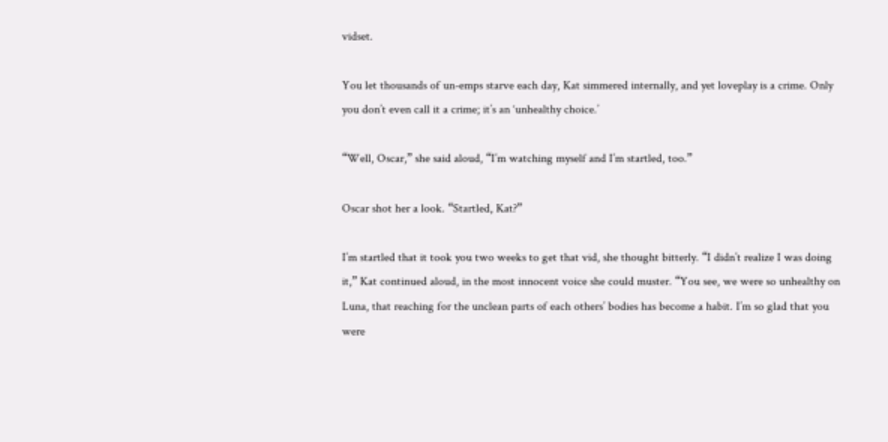vidset.

You let thousands of un-emps starve each day, Kat simmered internally, and yet loveplay is a crime. Only you don’t even call it a crime; it’s an ‘unhealthy choice.’

“Well, Oscar,” she said aloud, “I’m watching myself and I’m startled, too.”

Oscar shot her a look. “Startled, Kat?”

I’m startled that it took you two weeks to get that vid, she thought bitterly. “I didn’t realize I was doing it,” Kat continued aloud, in the most innocent voice she could muster. “You see, we were so unhealthy on Luna, that reaching for the unclean parts of each others’ bodies has become a habit. I’m so glad that you were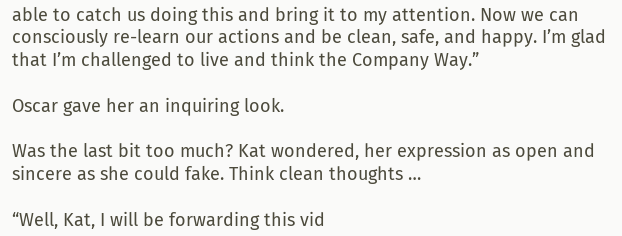able to catch us doing this and bring it to my attention. Now we can consciously re-learn our actions and be clean, safe, and happy. I’m glad that I’m challenged to live and think the Company Way.”

Oscar gave her an inquiring look.

Was the last bit too much? Kat wondered, her expression as open and sincere as she could fake. Think clean thoughts …

“Well, Kat, I will be forwarding this vid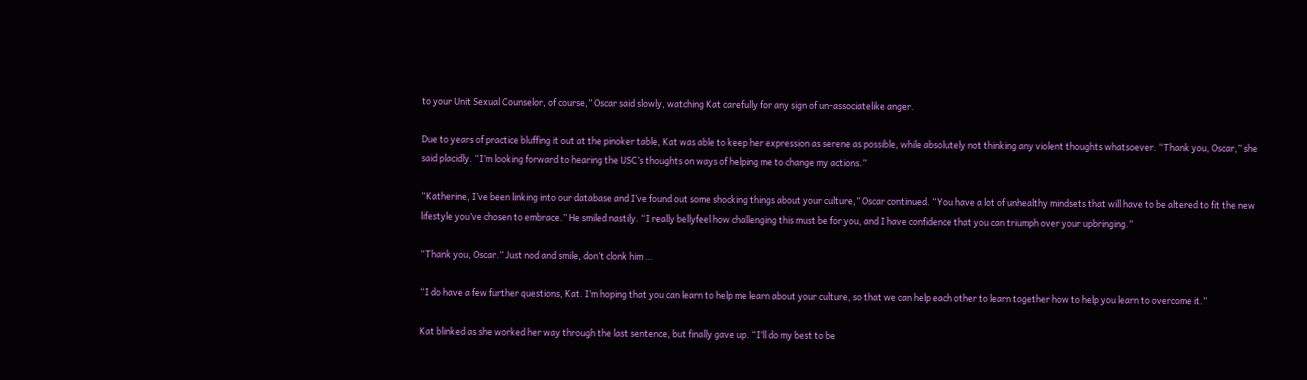to your Unit Sexual Counselor, of course,” Oscar said slowly, watching Kat carefully for any sign of un-associatelike anger.

Due to years of practice bluffing it out at the pinoker table, Kat was able to keep her expression as serene as possible, while absolutely not thinking any violent thoughts whatsoever. “Thank you, Oscar,” she said placidly. “I’m looking forward to hearing the USC’s thoughts on ways of helping me to change my actions.”

“Katherine, I’ve been linking into our database and I’ve found out some shocking things about your culture,” Oscar continued. “You have a lot of unhealthy mindsets that will have to be altered to fit the new lifestyle you’ve chosen to embrace.” He smiled nastily. “I really bellyfeel how challenging this must be for you, and I have confidence that you can triumph over your upbringing.”

“Thank you, Oscar.” Just nod and smile, don’t clonk him …

“I do have a few further questions, Kat. I’m hoping that you can learn to help me learn about your culture, so that we can help each other to learn together how to help you learn to overcome it.”

Kat blinked as she worked her way through the last sentence, but finally gave up. “I’ll do my best to be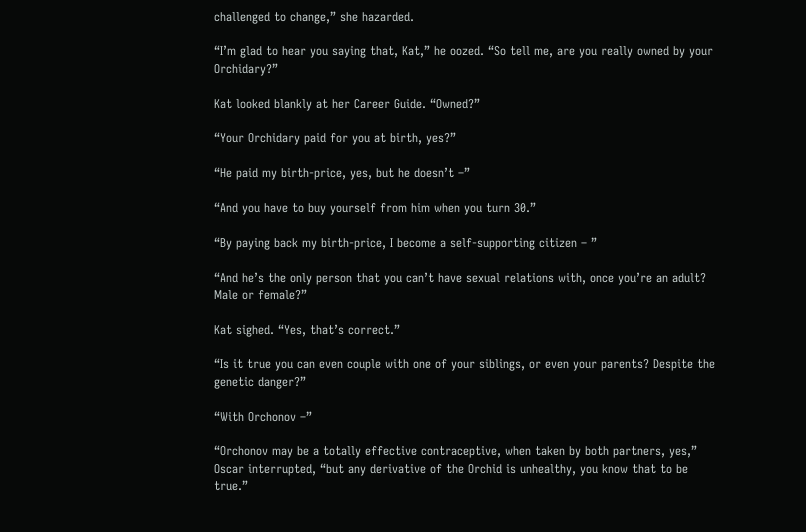challenged to change,” she hazarded.

“I’m glad to hear you saying that, Kat,” he oozed. “So tell me, are you really owned by your Orchidary?”

Kat looked blankly at her Career Guide. “Owned?”

“Your Orchidary paid for you at birth, yes?”

“He paid my birth-price, yes, but he doesn’t –”

“And you have to buy yourself from him when you turn 30.”

“By paying back my birth-price, I become a self-supporting citizen – ”

“And he’s the only person that you can’t have sexual relations with, once you’re an adult? Male or female?”

Kat sighed. “Yes, that’s correct.”

“Is it true you can even couple with one of your siblings, or even your parents? Despite the genetic danger?”

“With Orchonov –”

“Orchonov may be a totally effective contraceptive, when taken by both partners, yes,” Oscar interrupted, “but any derivative of the Orchid is unhealthy, you know that to be true.”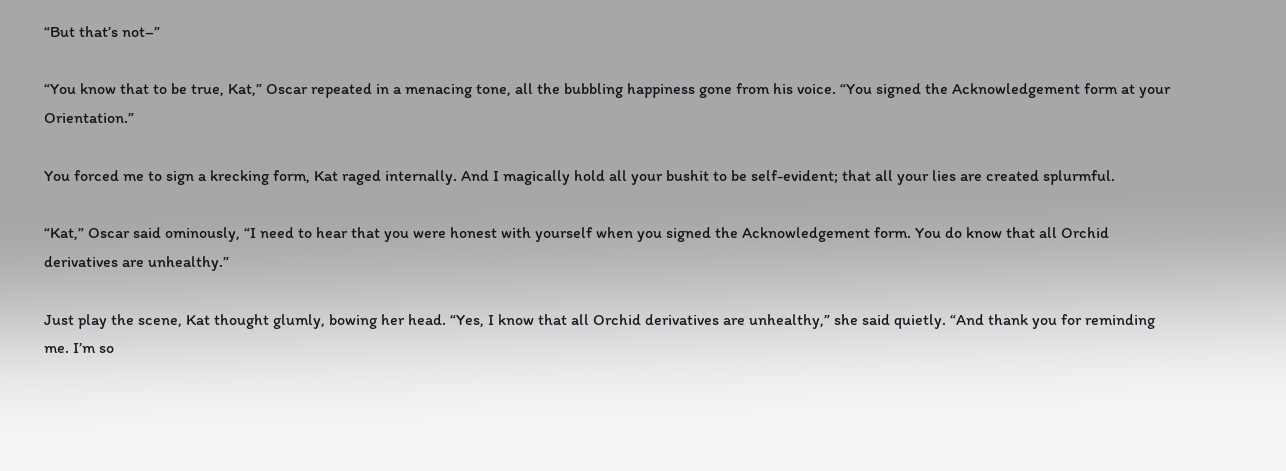“But that’s not–”

“You know that to be true, Kat,” Oscar repeated in a menacing tone, all the bubbling happiness gone from his voice. “You signed the Acknowledgement form at your Orientation.”

You forced me to sign a krecking form, Kat raged internally. And I magically hold all your bushit to be self-evident; that all your lies are created splurmful.

“Kat,” Oscar said ominously, “I need to hear that you were honest with yourself when you signed the Acknowledgement form. You do know that all Orchid derivatives are unhealthy.”

Just play the scene, Kat thought glumly, bowing her head. “Yes, I know that all Orchid derivatives are unhealthy,” she said quietly. “And thank you for reminding me. I’m so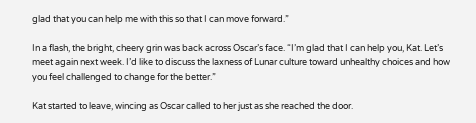glad that you can help me with this so that I can move forward.”

In a flash, the bright, cheery grin was back across Oscar’s face. “I’m glad that I can help you, Kat. Let’s meet again next week. I’d like to discuss the laxness of Lunar culture toward unhealthy choices and how you feel challenged to change for the better.”

Kat started to leave, wincing as Oscar called to her just as she reached the door.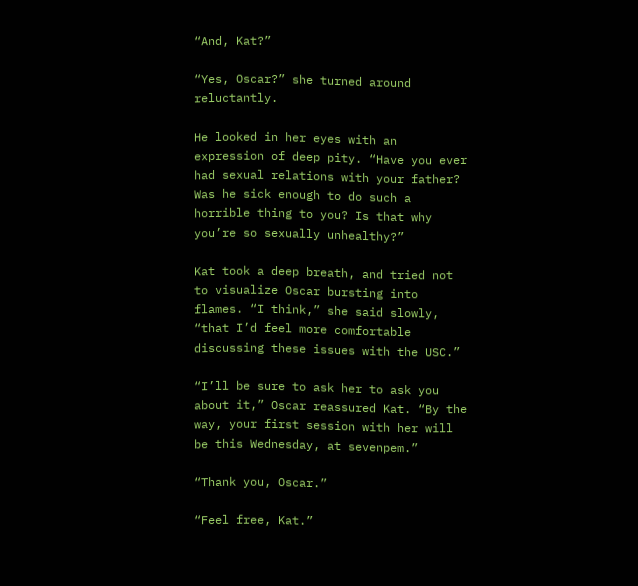“And, Kat?”

“Yes, Oscar?” she turned around reluctantly.

He looked in her eyes with an expression of deep pity. “Have you ever had sexual relations with your father? Was he sick enough to do such a horrible thing to you? Is that why you’re so sexually unhealthy?”

Kat took a deep breath, and tried not to visualize Oscar bursting into flames. “I think,” she said slowly, “that I’d feel more comfortable discussing these issues with the USC.”

“I’ll be sure to ask her to ask you about it,” Oscar reassured Kat. “By the way, your first session with her will be this Wednesday, at sevenpem.”

“Thank you, Oscar.”

“Feel free, Kat.”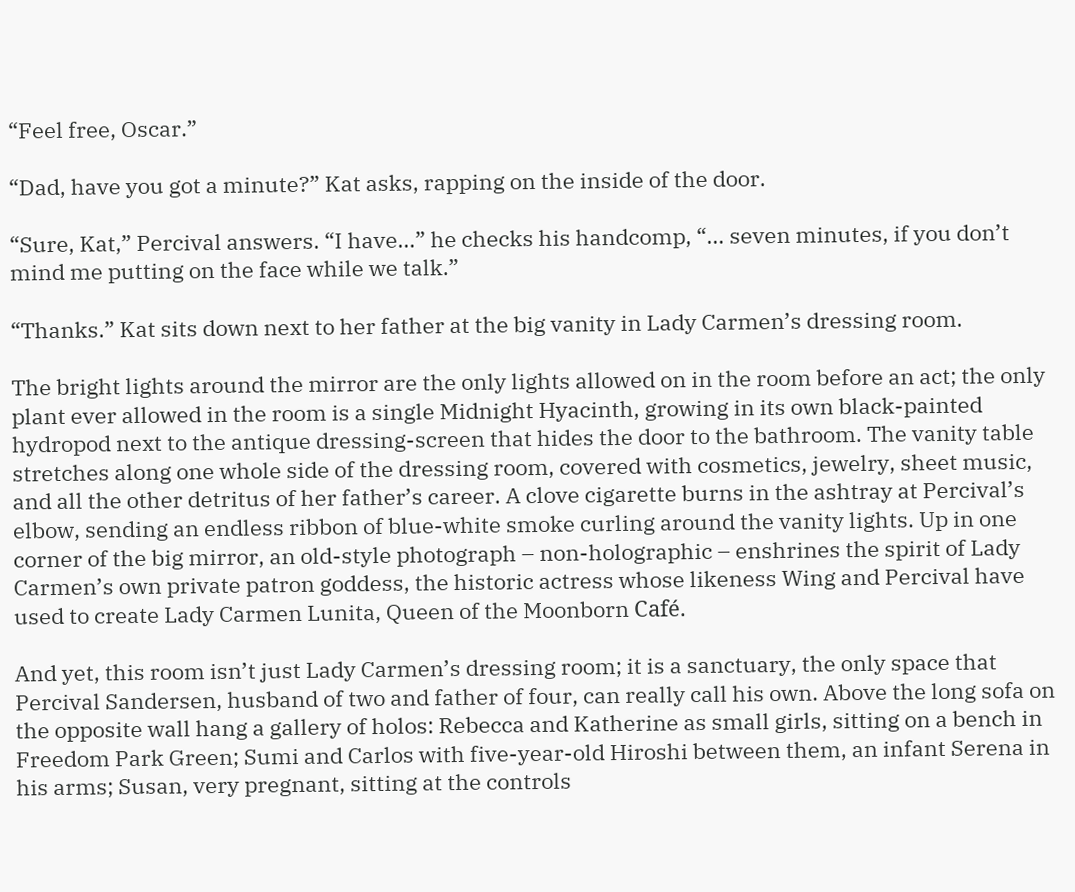“Feel free, Oscar.”

“Dad, have you got a minute?” Kat asks, rapping on the inside of the door.

“Sure, Kat,” Percival answers. “I have…” he checks his handcomp, “… seven minutes, if you don’t mind me putting on the face while we talk.”

“Thanks.” Kat sits down next to her father at the big vanity in Lady Carmen’s dressing room.

The bright lights around the mirror are the only lights allowed on in the room before an act; the only plant ever allowed in the room is a single Midnight Hyacinth, growing in its own black-painted hydropod next to the antique dressing-screen that hides the door to the bathroom. The vanity table stretches along one whole side of the dressing room, covered with cosmetics, jewelry, sheet music, and all the other detritus of her father’s career. A clove cigarette burns in the ashtray at Percival’s elbow, sending an endless ribbon of blue-white smoke curling around the vanity lights. Up in one corner of the big mirror, an old-style photograph – non-holographic – enshrines the spirit of Lady Carmen’s own private patron goddess, the historic actress whose likeness Wing and Percival have used to create Lady Carmen Lunita, Queen of the Moonborn Café.

And yet, this room isn’t just Lady Carmen’s dressing room; it is a sanctuary, the only space that Percival Sandersen, husband of two and father of four, can really call his own. Above the long sofa on the opposite wall hang a gallery of holos: Rebecca and Katherine as small girls, sitting on a bench in Freedom Park Green; Sumi and Carlos with five-year-old Hiroshi between them, an infant Serena in his arms; Susan, very pregnant, sitting at the controls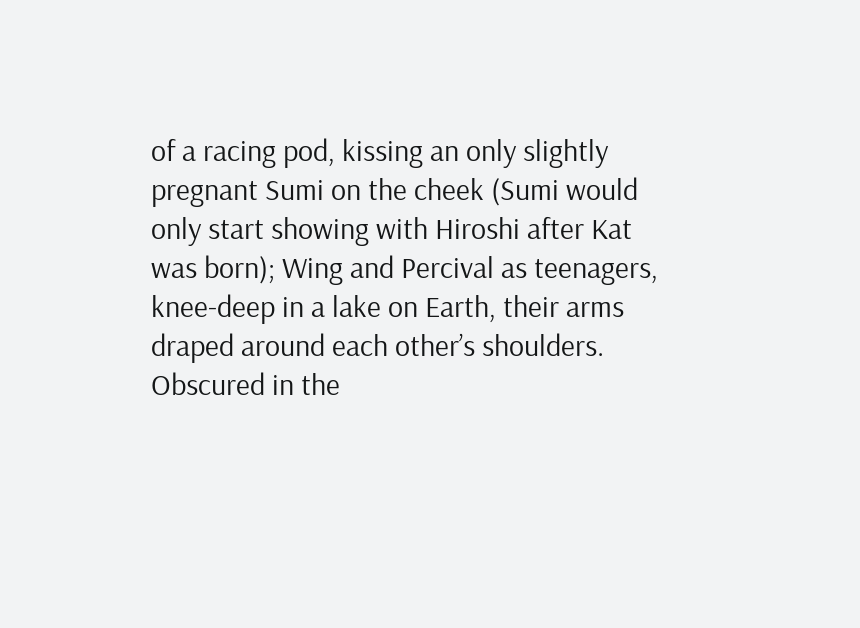of a racing pod, kissing an only slightly pregnant Sumi on the cheek (Sumi would only start showing with Hiroshi after Kat was born); Wing and Percival as teenagers, knee-deep in a lake on Earth, their arms draped around each other’s shoulders. Obscured in the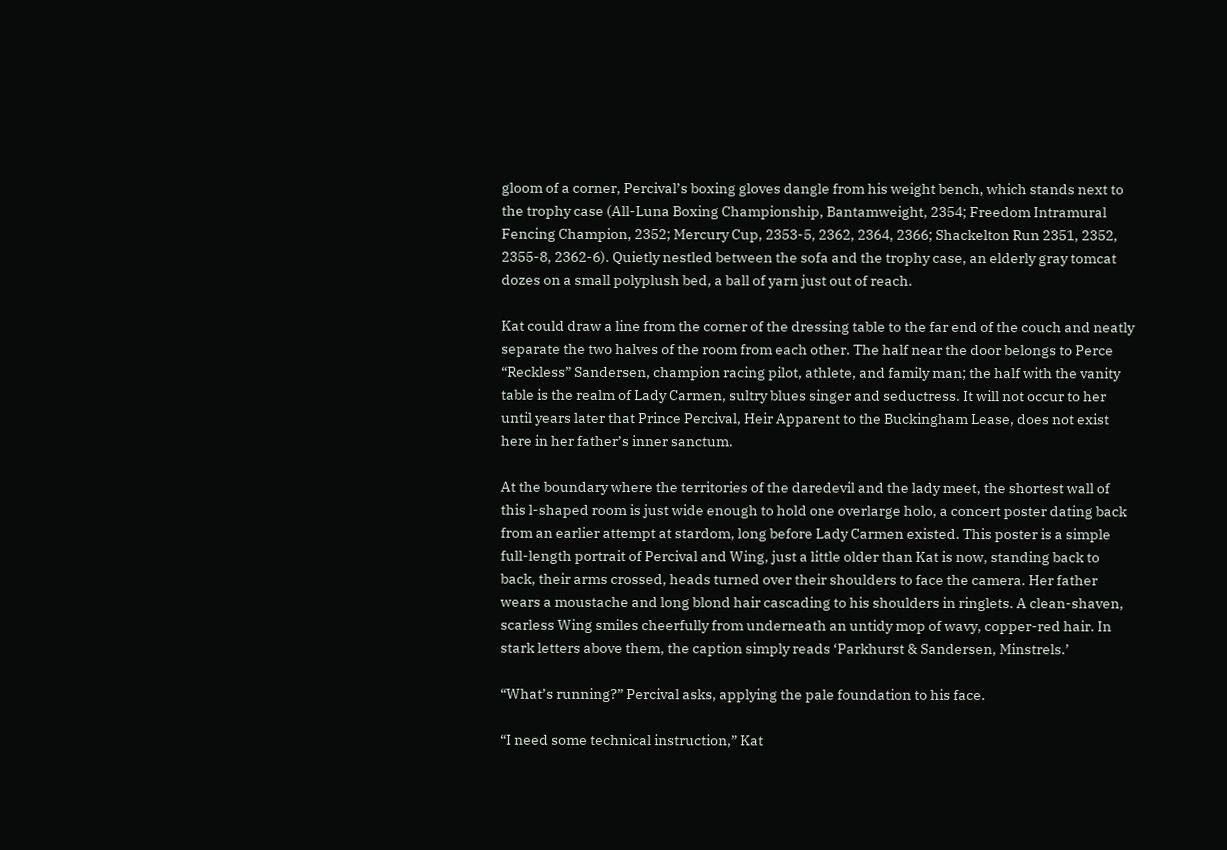gloom of a corner, Percival’s boxing gloves dangle from his weight bench, which stands next to the trophy case (All-Luna Boxing Championship, Bantamweight, 2354; Freedom Intramural Fencing Champion, 2352; Mercury Cup, 2353-5, 2362, 2364, 2366; Shackelton Run 2351, 2352, 2355-8, 2362-6). Quietly nestled between the sofa and the trophy case, an elderly gray tomcat dozes on a small polyplush bed, a ball of yarn just out of reach.

Kat could draw a line from the corner of the dressing table to the far end of the couch and neatly separate the two halves of the room from each other. The half near the door belongs to Perce “Reckless” Sandersen, champion racing pilot, athlete, and family man; the half with the vanity table is the realm of Lady Carmen, sultry blues singer and seductress. It will not occur to her until years later that Prince Percival, Heir Apparent to the Buckingham Lease, does not exist here in her father’s inner sanctum.

At the boundary where the territories of the daredevil and the lady meet, the shortest wall of this l-shaped room is just wide enough to hold one overlarge holo, a concert poster dating back from an earlier attempt at stardom, long before Lady Carmen existed. This poster is a simple full-length portrait of Percival and Wing, just a little older than Kat is now, standing back to back, their arms crossed, heads turned over their shoulders to face the camera. Her father wears a moustache and long blond hair cascading to his shoulders in ringlets. A clean-shaven, scarless Wing smiles cheerfully from underneath an untidy mop of wavy, copper-red hair. In stark letters above them, the caption simply reads ‘Parkhurst & Sandersen, Minstrels.’

“What’s running?” Percival asks, applying the pale foundation to his face.

“I need some technical instruction,” Kat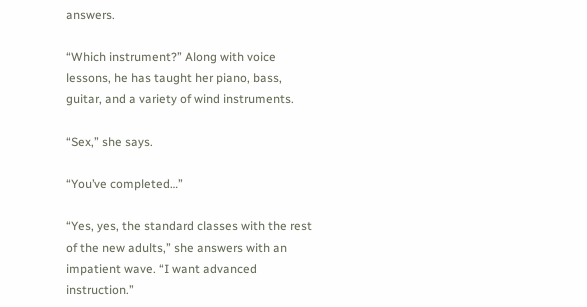answers.

“Which instrument?” Along with voice lessons, he has taught her piano, bass, guitar, and a variety of wind instruments.

“Sex,” she says.

“You’ve completed…”

“Yes, yes, the standard classes with the rest of the new adults,” she answers with an impatient wave. “I want advanced instruction.”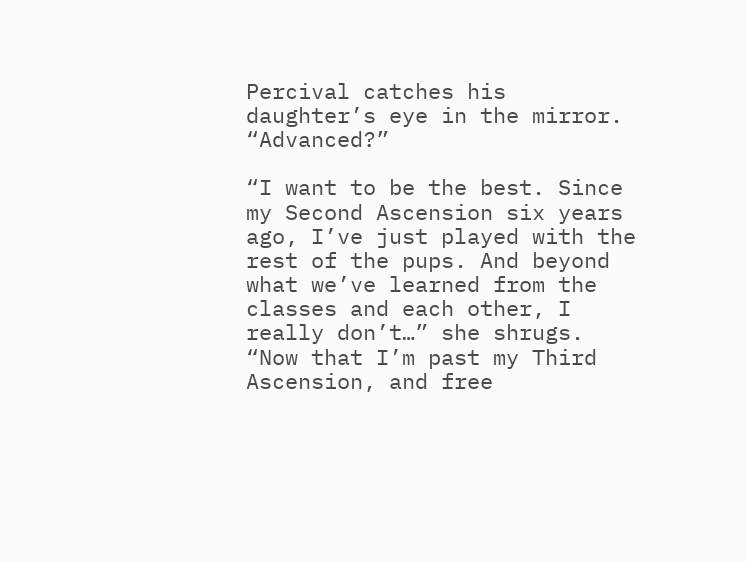Percival catches his daughter’s eye in the mirror. “Advanced?”

“I want to be the best. Since my Second Ascension six years ago, I’ve just played with the rest of the pups. And beyond what we’ve learned from the classes and each other, I really don’t…” she shrugs. “Now that I’m past my Third Ascension, and free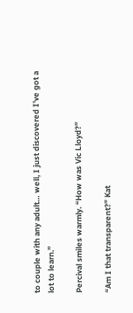to couple with any adult… well, I just discovered I’ve got a lot to learn.”

Percival smiles warmly. “How was Vic Lloyd?”

“Am I that transparent?” Kat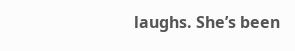laughs. She’s been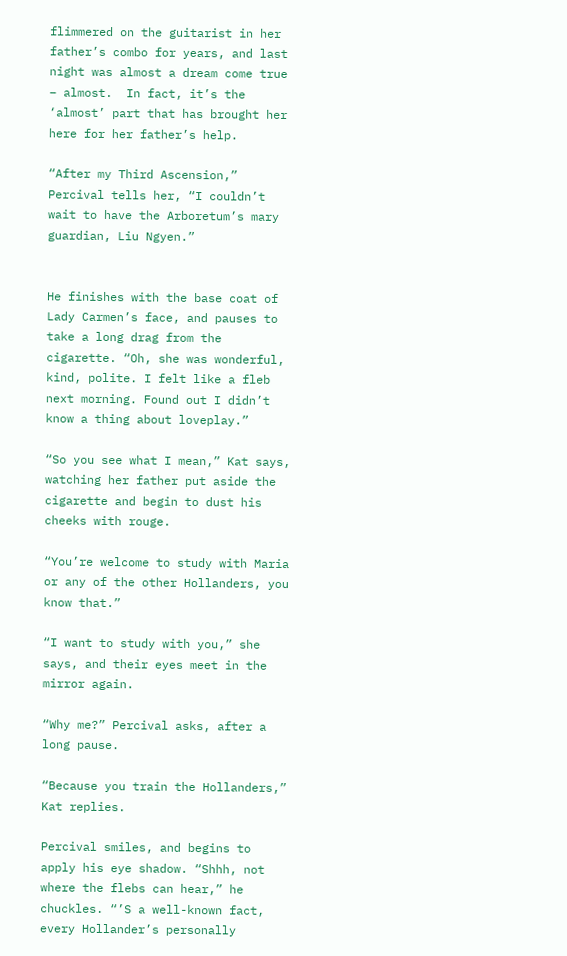flimmered on the guitarist in her father’s combo for years, and last night was almost a dream come true – almost.  In fact, it’s the ‘almost’ part that has brought her here for her father’s help.

“After my Third Ascension,” Percival tells her, “I couldn’t wait to have the Arboretum’s mary guardian, Liu Ngyen.”


He finishes with the base coat of Lady Carmen’s face, and pauses to take a long drag from the cigarette. “Oh, she was wonderful, kind, polite. I felt like a fleb next morning. Found out I didn’t know a thing about loveplay.”

“So you see what I mean,” Kat says, watching her father put aside the cigarette and begin to dust his cheeks with rouge.

“You’re welcome to study with Maria or any of the other Hollanders, you know that.”

“I want to study with you,” she says, and their eyes meet in the mirror again.

“Why me?” Percival asks, after a long pause.

“Because you train the Hollanders,” Kat replies.

Percival smiles, and begins to apply his eye shadow. “Shhh, not where the flebs can hear,” he chuckles. “’S a well-known fact, every Hollander’s personally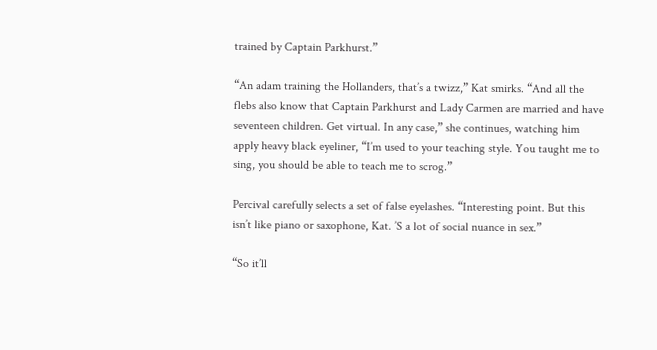trained by Captain Parkhurst.”

“An adam training the Hollanders, that’s a twizz,” Kat smirks. “And all the flebs also know that Captain Parkhurst and Lady Carmen are married and have seventeen children. Get virtual. In any case,” she continues, watching him apply heavy black eyeliner, “I’m used to your teaching style. You taught me to sing, you should be able to teach me to scrog.”

Percival carefully selects a set of false eyelashes. “Interesting point. But this isn’t like piano or saxophone, Kat. ’S a lot of social nuance in sex.”

“So it’ll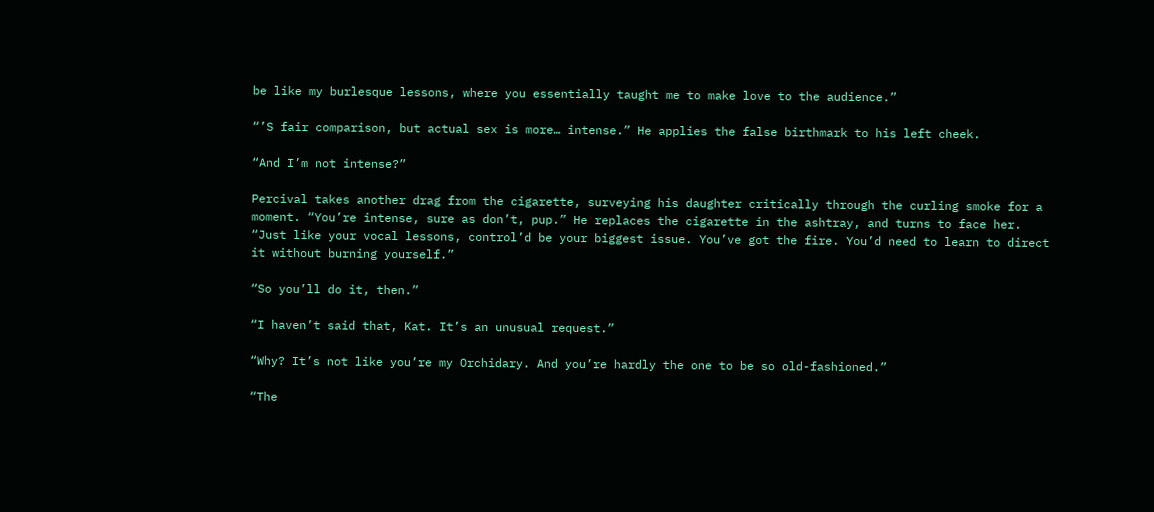be like my burlesque lessons, where you essentially taught me to make love to the audience.”

“’S fair comparison, but actual sex is more… intense.” He applies the false birthmark to his left cheek.

“And I’m not intense?”

Percival takes another drag from the cigarette, surveying his daughter critically through the curling smoke for a moment. “You’re intense, sure as don’t, pup.” He replaces the cigarette in the ashtray, and turns to face her. “Just like your vocal lessons, control’d be your biggest issue. You’ve got the fire. You’d need to learn to direct it without burning yourself.”

“So you’ll do it, then.”

“I haven’t said that, Kat. It’s an unusual request.”

“Why? It’s not like you’re my Orchidary. And you’re hardly the one to be so old-fashioned.”

“The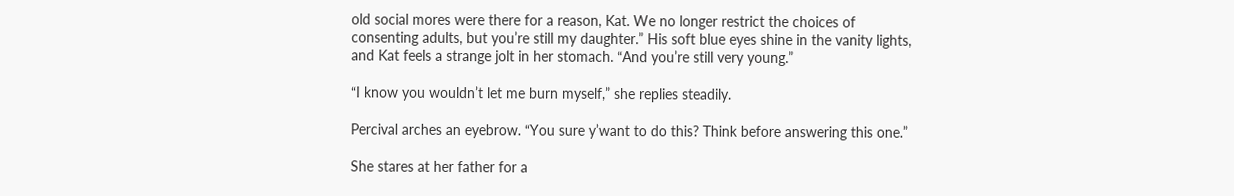old social mores were there for a reason, Kat. We no longer restrict the choices of consenting adults, but you’re still my daughter.” His soft blue eyes shine in the vanity lights, and Kat feels a strange jolt in her stomach. “And you’re still very young.”

“I know you wouldn’t let me burn myself,” she replies steadily.

Percival arches an eyebrow. “You sure y’want to do this? Think before answering this one.”

She stares at her father for a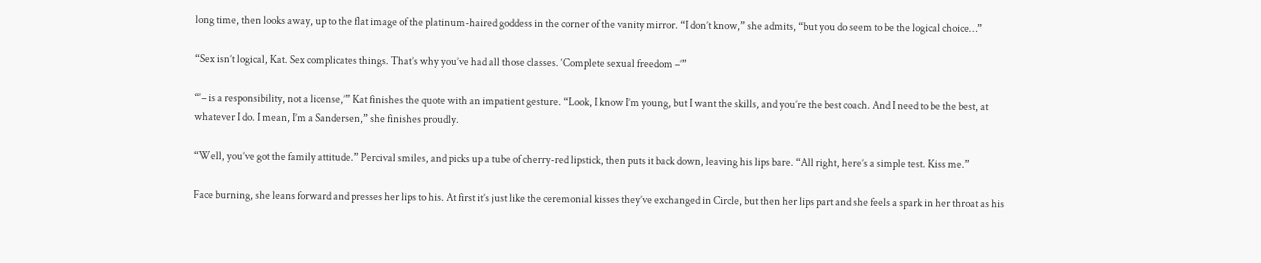long time, then looks away, up to the flat image of the platinum-haired goddess in the corner of the vanity mirror. “I don’t know,” she admits, “but you do seem to be the logical choice…”

“Sex isn’t logical, Kat. Sex complicates things. That’s why you’ve had all those classes. ‘Complete sexual freedom –’”

“‘– is a responsibility, not a license,’” Kat finishes the quote with an impatient gesture. “Look, I know I’m young, but I want the skills, and you’re the best coach. And I need to be the best, at whatever I do. I mean, I’m a Sandersen,” she finishes proudly.

“Well, you’ve got the family attitude.” Percival smiles, and picks up a tube of cherry-red lipstick, then puts it back down, leaving his lips bare. “All right, here’s a simple test. Kiss me.”

Face burning, she leans forward and presses her lips to his. At first it’s just like the ceremonial kisses they’ve exchanged in Circle, but then her lips part and she feels a spark in her throat as his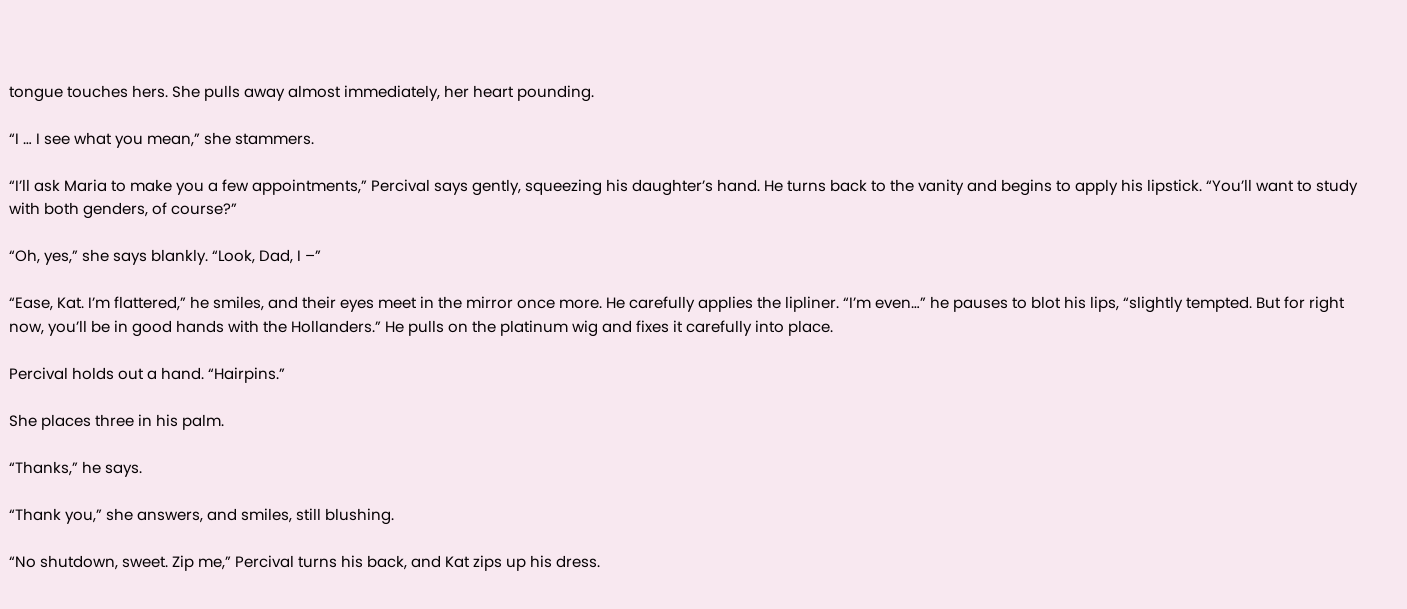tongue touches hers. She pulls away almost immediately, her heart pounding.

“I … I see what you mean,” she stammers.

“I’ll ask Maria to make you a few appointments,” Percival says gently, squeezing his daughter’s hand. He turns back to the vanity and begins to apply his lipstick. “You’ll want to study with both genders, of course?”

“Oh, yes,” she says blankly. “Look, Dad, I –”

“Ease, Kat. I’m flattered,” he smiles, and their eyes meet in the mirror once more. He carefully applies the lipliner. “I’m even…” he pauses to blot his lips, “slightly tempted. But for right now, you’ll be in good hands with the Hollanders.” He pulls on the platinum wig and fixes it carefully into place.

Percival holds out a hand. “Hairpins.”

She places three in his palm.

“Thanks,” he says.

“Thank you,” she answers, and smiles, still blushing.

“No shutdown, sweet. Zip me,” Percival turns his back, and Kat zips up his dress.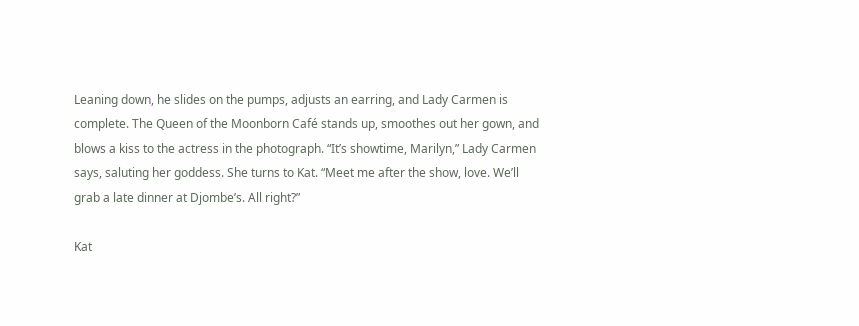Leaning down, he slides on the pumps, adjusts an earring, and Lady Carmen is complete. The Queen of the Moonborn Café stands up, smoothes out her gown, and blows a kiss to the actress in the photograph. “It’s showtime, Marilyn,” Lady Carmen says, saluting her goddess. She turns to Kat. “Meet me after the show, love. We’ll grab a late dinner at Djombe’s. All right?”

Kat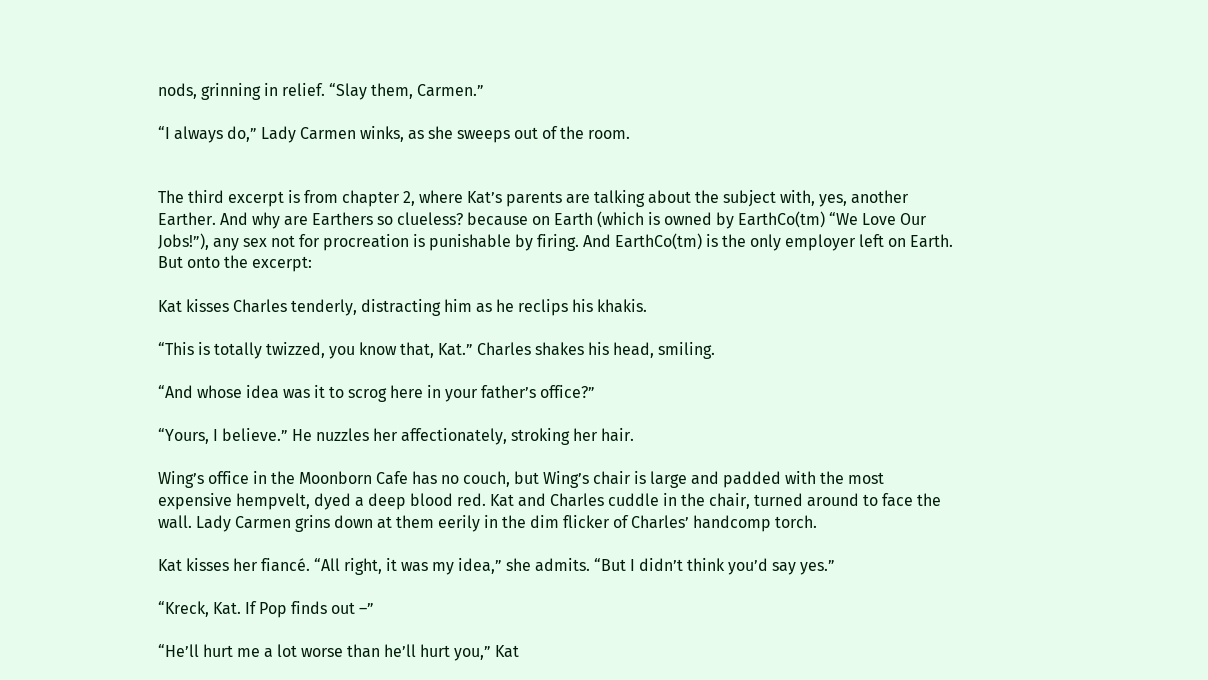nods, grinning in relief. “Slay them, Carmen.”

“I always do,” Lady Carmen winks, as she sweeps out of the room.


The third excerpt is from chapter 2, where Kat’s parents are talking about the subject with, yes, another Earther. And why are Earthers so clueless? because on Earth (which is owned by EarthCo(tm) “We Love Our Jobs!”), any sex not for procreation is punishable by firing. And EarthCo(tm) is the only employer left on Earth. But onto the excerpt:

Kat kisses Charles tenderly, distracting him as he reclips his khakis.

“This is totally twizzed, you know that, Kat.” Charles shakes his head, smiling.

“And whose idea was it to scrog here in your father’s office?”

“Yours, I believe.” He nuzzles her affectionately, stroking her hair.

Wing’s office in the Moonborn Cafe has no couch, but Wing’s chair is large and padded with the most expensive hempvelt, dyed a deep blood red. Kat and Charles cuddle in the chair, turned around to face the wall. Lady Carmen grins down at them eerily in the dim flicker of Charles’ handcomp torch.

Kat kisses her fiancé. “All right, it was my idea,” she admits. “But I didn’t think you’d say yes.”

“Kreck, Kat. If Pop finds out –”

“He’ll hurt me a lot worse than he’ll hurt you,” Kat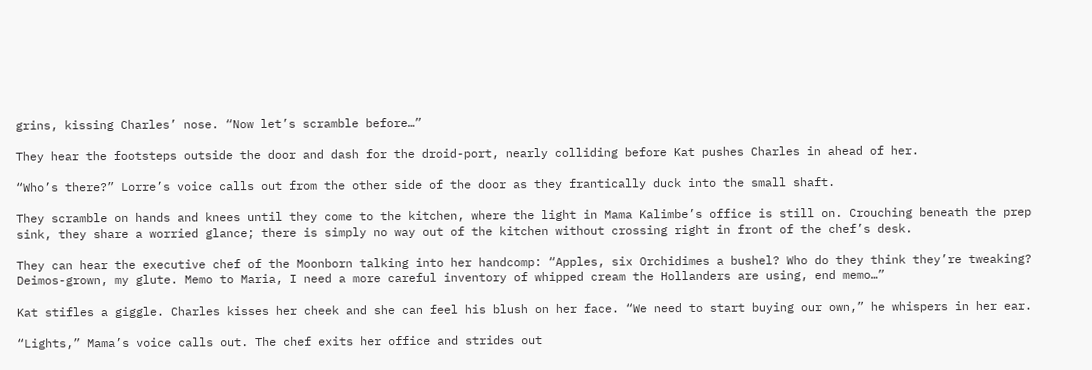grins, kissing Charles’ nose. “Now let’s scramble before…”

They hear the footsteps outside the door and dash for the droid-port, nearly colliding before Kat pushes Charles in ahead of her.

“Who’s there?” Lorre’s voice calls out from the other side of the door as they frantically duck into the small shaft.

They scramble on hands and knees until they come to the kitchen, where the light in Mama Kalimbe’s office is still on. Crouching beneath the prep sink, they share a worried glance; there is simply no way out of the kitchen without crossing right in front of the chef’s desk.

They can hear the executive chef of the Moonborn talking into her handcomp: “Apples, six Orchidimes a bushel? Who do they think they’re tweaking? Deimos-grown, my glute. Memo to Maria, I need a more careful inventory of whipped cream the Hollanders are using, end memo…”

Kat stifles a giggle. Charles kisses her cheek and she can feel his blush on her face. “We need to start buying our own,” he whispers in her ear.

“Lights,” Mama’s voice calls out. The chef exits her office and strides out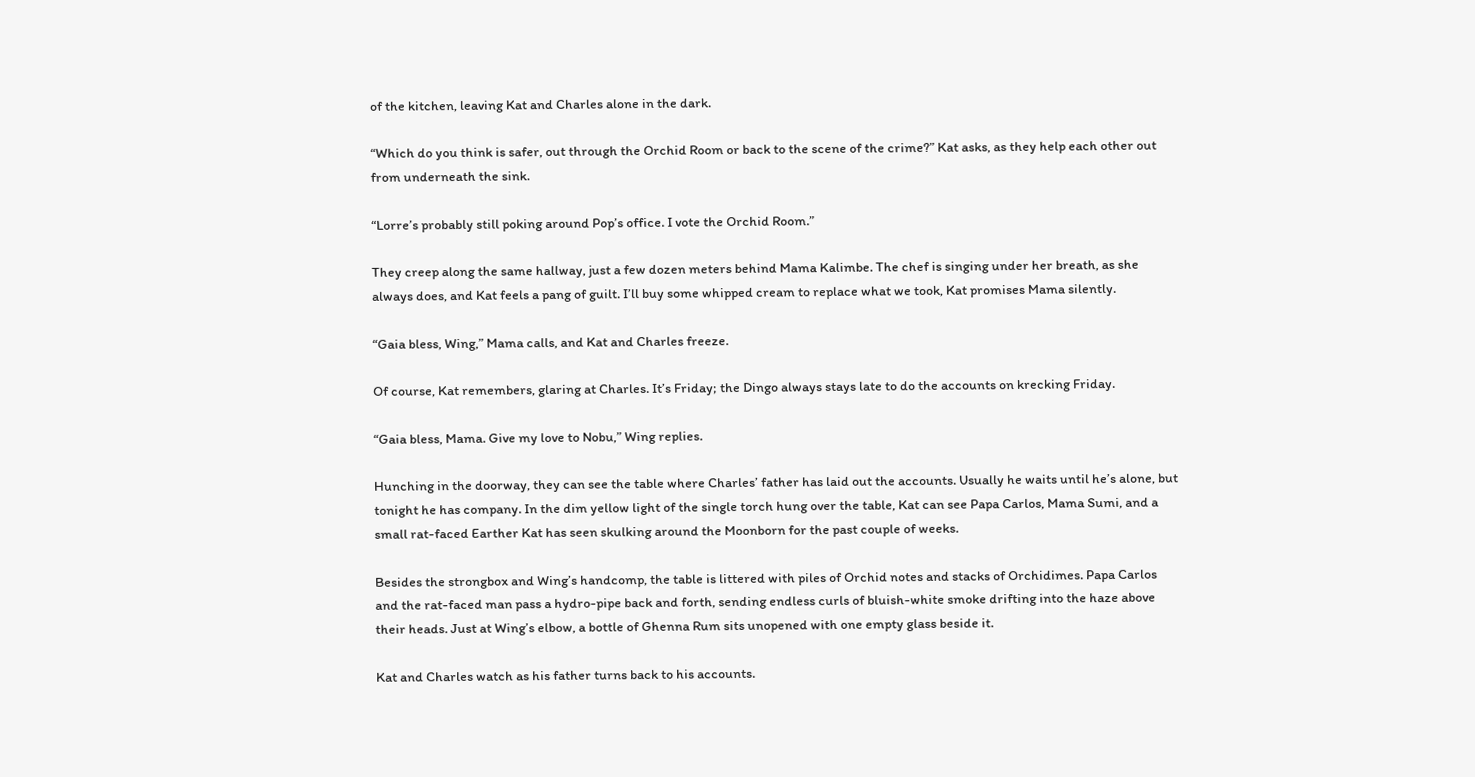of the kitchen, leaving Kat and Charles alone in the dark.

“Which do you think is safer, out through the Orchid Room or back to the scene of the crime?” Kat asks, as they help each other out from underneath the sink.

“Lorre’s probably still poking around Pop’s office. I vote the Orchid Room.”

They creep along the same hallway, just a few dozen meters behind Mama Kalimbe. The chef is singing under her breath, as she always does, and Kat feels a pang of guilt. I’ll buy some whipped cream to replace what we took, Kat promises Mama silently.

“Gaia bless, Wing,” Mama calls, and Kat and Charles freeze.

Of course, Kat remembers, glaring at Charles. It’s Friday; the Dingo always stays late to do the accounts on krecking Friday.

“Gaia bless, Mama. Give my love to Nobu,” Wing replies.

Hunching in the doorway, they can see the table where Charles’ father has laid out the accounts. Usually he waits until he’s alone, but tonight he has company. In the dim yellow light of the single torch hung over the table, Kat can see Papa Carlos, Mama Sumi, and a small rat-faced Earther Kat has seen skulking around the Moonborn for the past couple of weeks.

Besides the strongbox and Wing’s handcomp, the table is littered with piles of Orchid notes and stacks of Orchidimes. Papa Carlos and the rat-faced man pass a hydro-pipe back and forth, sending endless curls of bluish-white smoke drifting into the haze above their heads. Just at Wing’s elbow, a bottle of Ghenna Rum sits unopened with one empty glass beside it.

Kat and Charles watch as his father turns back to his accounts.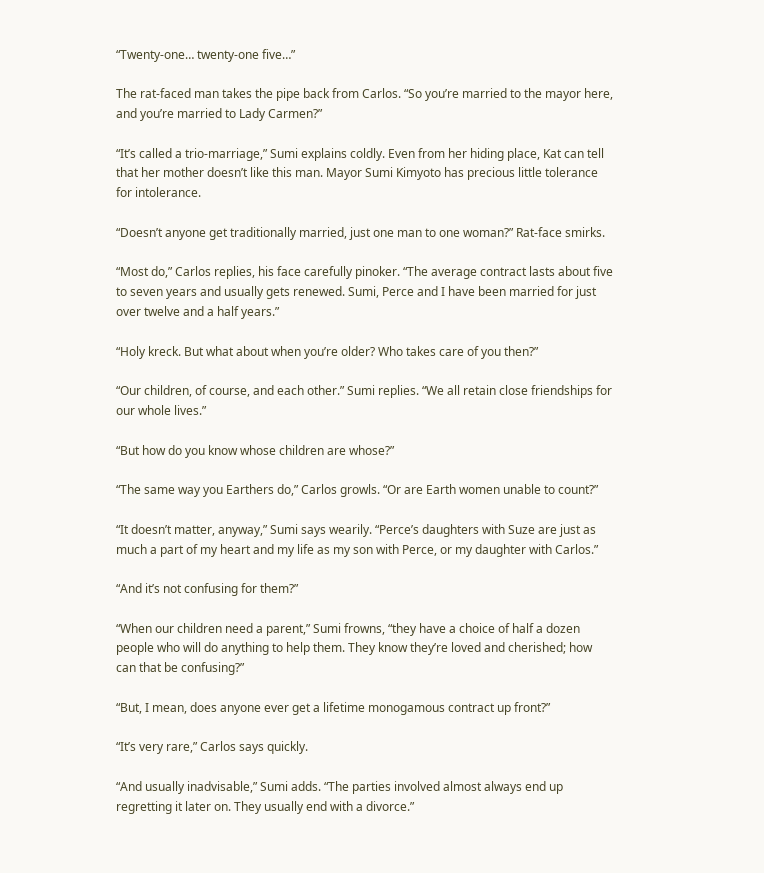“Twenty-one… twenty-one five…”

The rat-faced man takes the pipe back from Carlos. “So you’re married to the mayor here, and you’re married to Lady Carmen?”

“It’s called a trio-marriage,” Sumi explains coldly. Even from her hiding place, Kat can tell that her mother doesn’t like this man. Mayor Sumi Kimyoto has precious little tolerance for intolerance.

“Doesn’t anyone get traditionally married, just one man to one woman?” Rat-face smirks.

“Most do,” Carlos replies, his face carefully pinoker. “The average contract lasts about five to seven years and usually gets renewed. Sumi, Perce and I have been married for just over twelve and a half years.”

“Holy kreck. But what about when you’re older? Who takes care of you then?”

“Our children, of course, and each other.” Sumi replies. “We all retain close friendships for our whole lives.”

“But how do you know whose children are whose?”

“The same way you Earthers do,” Carlos growls. “Or are Earth women unable to count?”

“It doesn’t matter, anyway,” Sumi says wearily. “Perce’s daughters with Suze are just as much a part of my heart and my life as my son with Perce, or my daughter with Carlos.”

“And it’s not confusing for them?”

“When our children need a parent,” Sumi frowns, “they have a choice of half a dozen people who will do anything to help them. They know they’re loved and cherished; how can that be confusing?”

“But, I mean, does anyone ever get a lifetime monogamous contract up front?”

“It’s very rare,” Carlos says quickly.

“And usually inadvisable,” Sumi adds. “The parties involved almost always end up regretting it later on. They usually end with a divorce.”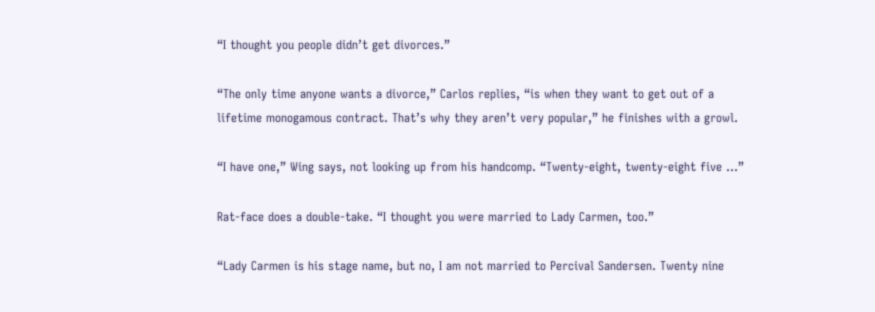“I thought you people didn’t get divorces.”

“The only time anyone wants a divorce,” Carlos replies, “is when they want to get out of a lifetime monogamous contract. That’s why they aren’t very popular,” he finishes with a growl.

“I have one,” Wing says, not looking up from his handcomp. “Twenty-eight, twenty-eight five …”

Rat-face does a double-take. “I thought you were married to Lady Carmen, too.”

“Lady Carmen is his stage name, but no, I am not married to Percival Sandersen. Twenty nine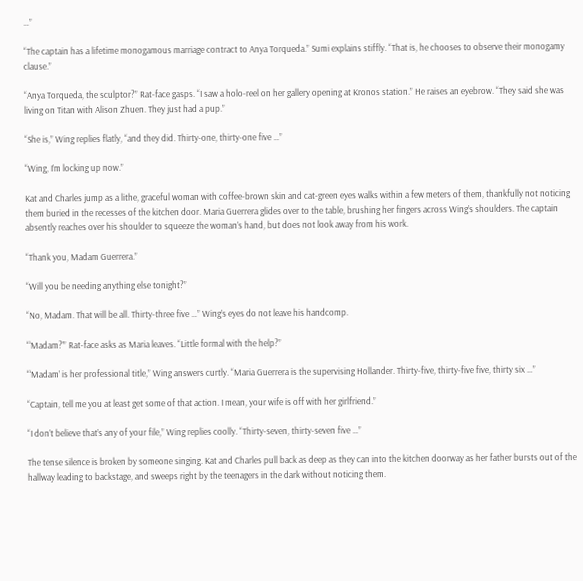…”

“The captain has a lifetime monogamous marriage contract to Anya Torqueda.” Sumi explains stiffly. “That is, he chooses to observe their monogamy clause.”

“Anya Torqueda, the sculptor?” Rat-face gasps. “I saw a holo-reel on her gallery opening at Kronos station.” He raises an eyebrow. “They said she was living on Titan with Alison Zhuen. They just had a pup.”

“She is,” Wing replies flatly, “and they did. Thirty-one, thirty-one five …”

“Wing, I’m locking up now.”

Kat and Charles jump as a lithe, graceful woman with coffee-brown skin and cat-green eyes walks within a few meters of them, thankfully not noticing them buried in the recesses of the kitchen door. Maria Guerrera glides over to the table, brushing her fingers across Wing’s shoulders. The captain absently reaches over his shoulder to squeeze the woman’s hand, but does not look away from his work.

“Thank you, Madam Guerrera.”

“Will you be needing anything else tonight?”

“No, Madam. That will be all. Thirty-three five …” Wing’s eyes do not leave his handcomp.

“‘Madam?’” Rat-face asks as Maria leaves. “Little formal with the help?”

“‘Madam’ is her professional title,” Wing answers curtly. “Maria Guerrera is the supervising Hollander. Thirty-five, thirty-five five, thirty six …”

“Captain, tell me you at least get some of that action. I mean, your wife is off with her girlfriend.”

“I don’t believe that’s any of your file,” Wing replies coolly. “Thirty-seven, thirty-seven five …”

The tense silence is broken by someone singing. Kat and Charles pull back as deep as they can into the kitchen doorway as her father bursts out of the hallway leading to backstage, and sweeps right by the teenagers in the dark without noticing them.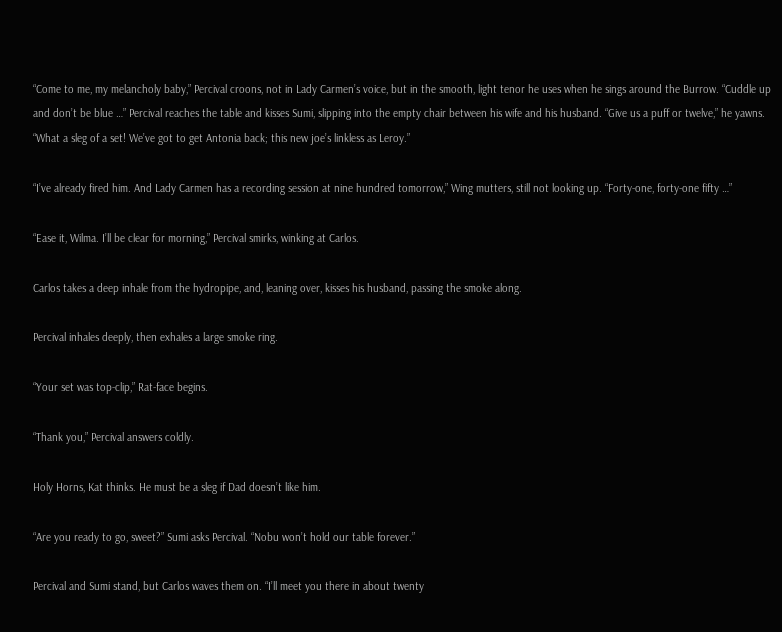“Come to me, my melancholy baby,” Percival croons, not in Lady Carmen’s voice, but in the smooth, light tenor he uses when he sings around the Burrow. “Cuddle up and don’t be blue …” Percival reaches the table and kisses Sumi, slipping into the empty chair between his wife and his husband. “Give us a puff or twelve,” he yawns. “What a sleg of a set! We’ve got to get Antonia back; this new joe’s linkless as Leroy.”

“I’ve already fired him. And Lady Carmen has a recording session at nine hundred tomorrow,” Wing mutters, still not looking up. “Forty-one, forty-one fifty …”

“Ease it, Wilma. I’ll be clear for morning,” Percival smirks, winking at Carlos.

Carlos takes a deep inhale from the hydropipe, and, leaning over, kisses his husband, passing the smoke along.

Percival inhales deeply, then exhales a large smoke ring.

“Your set was top-clip,” Rat-face begins.

“Thank you,” Percival answers coldly.

Holy Horns, Kat thinks. He must be a sleg if Dad doesn’t like him.

“Are you ready to go, sweet?” Sumi asks Percival. “Nobu won’t hold our table forever.”

Percival and Sumi stand, but Carlos waves them on. “I’ll meet you there in about twenty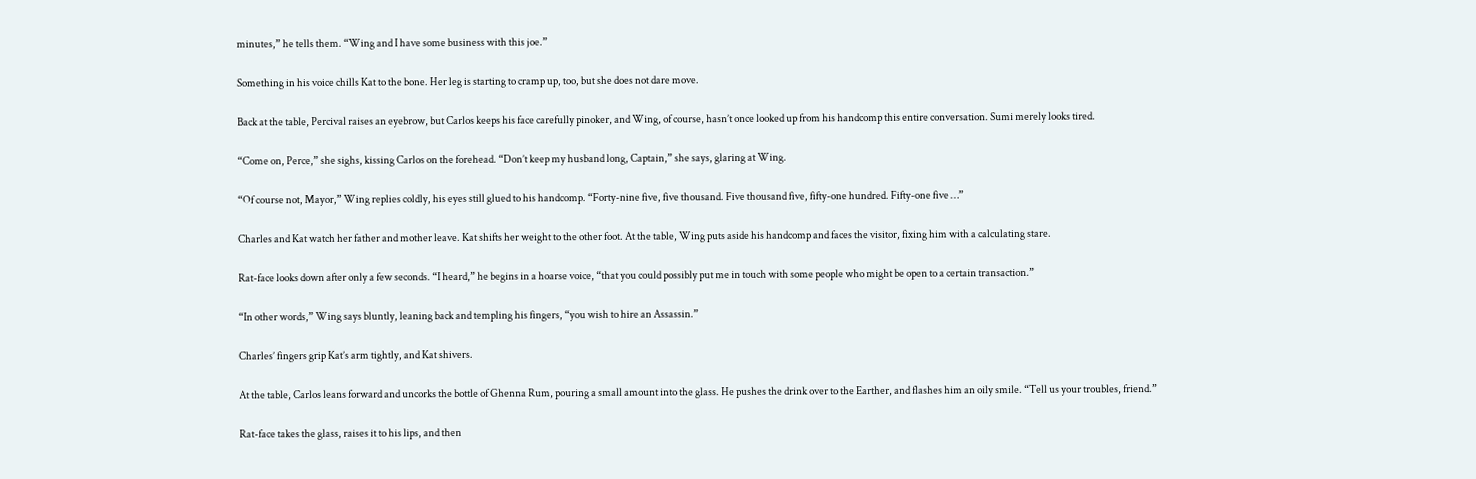minutes,” he tells them. “Wing and I have some business with this joe.”

Something in his voice chills Kat to the bone. Her leg is starting to cramp up, too, but she does not dare move.

Back at the table, Percival raises an eyebrow, but Carlos keeps his face carefully pinoker, and Wing, of course, hasn’t once looked up from his handcomp this entire conversation. Sumi merely looks tired.

“Come on, Perce,” she sighs, kissing Carlos on the forehead. “Don’t keep my husband long, Captain,” she says, glaring at Wing.

“Of course not, Mayor,” Wing replies coldly, his eyes still glued to his handcomp. “Forty-nine five, five thousand. Five thousand five, fifty-one hundred. Fifty-one five …”

Charles and Kat watch her father and mother leave. Kat shifts her weight to the other foot. At the table, Wing puts aside his handcomp and faces the visitor, fixing him with a calculating stare.

Rat-face looks down after only a few seconds. “I heard,” he begins in a hoarse voice, “that you could possibly put me in touch with some people who might be open to a certain transaction.”

“In other words,” Wing says bluntly, leaning back and templing his fingers, “you wish to hire an Assassin.”

Charles’ fingers grip Kat’s arm tightly, and Kat shivers.

At the table, Carlos leans forward and uncorks the bottle of Ghenna Rum, pouring a small amount into the glass. He pushes the drink over to the Earther, and flashes him an oily smile. “Tell us your troubles, friend.”

Rat-face takes the glass, raises it to his lips, and then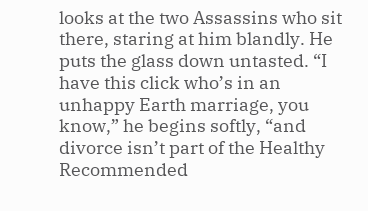looks at the two Assassins who sit there, staring at him blandly. He puts the glass down untasted. “I have this click who’s in an unhappy Earth marriage, you know,” he begins softly, “and divorce isn’t part of the Healthy Recommended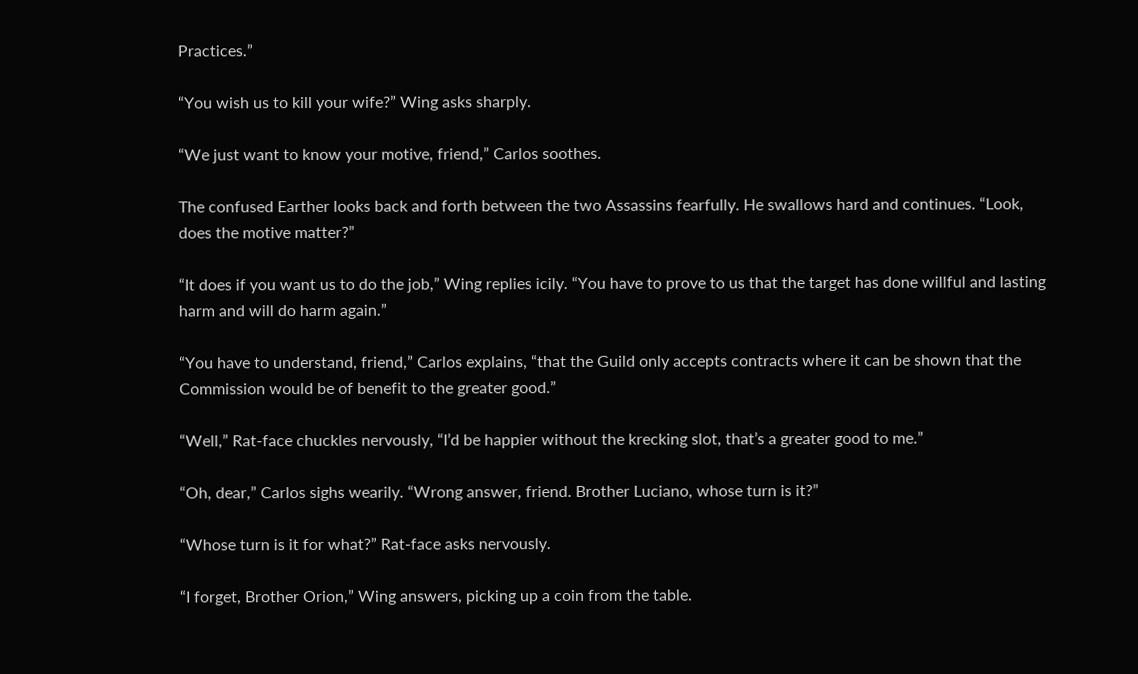Practices.”

“You wish us to kill your wife?” Wing asks sharply.

“We just want to know your motive, friend,” Carlos soothes.

The confused Earther looks back and forth between the two Assassins fearfully. He swallows hard and continues. “Look, does the motive matter?”

“It does if you want us to do the job,” Wing replies icily. “You have to prove to us that the target has done willful and lasting harm and will do harm again.”

“You have to understand, friend,” Carlos explains, “that the Guild only accepts contracts where it can be shown that the Commission would be of benefit to the greater good.”

“Well,” Rat-face chuckles nervously, “I’d be happier without the krecking slot, that’s a greater good to me.”

“Oh, dear,” Carlos sighs wearily. “Wrong answer, friend. Brother Luciano, whose turn is it?”

“Whose turn is it for what?” Rat-face asks nervously.

“I forget, Brother Orion,” Wing answers, picking up a coin from the table.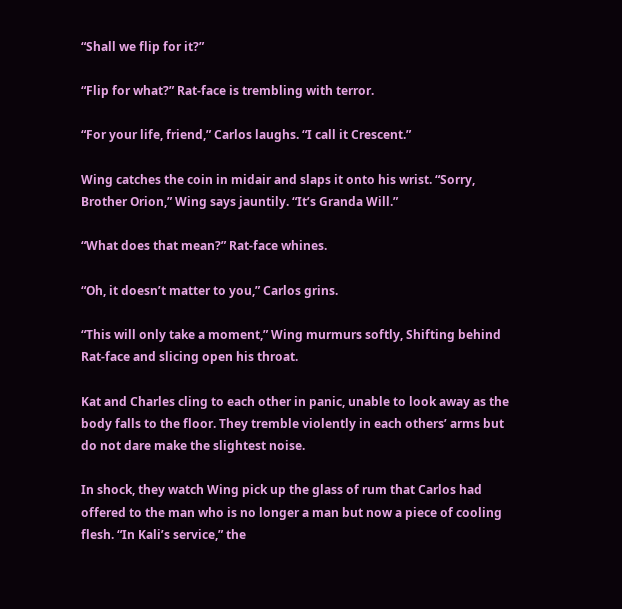“Shall we flip for it?”

“Flip for what?” Rat-face is trembling with terror.

“For your life, friend,” Carlos laughs. “I call it Crescent.”

Wing catches the coin in midair and slaps it onto his wrist. “Sorry, Brother Orion,” Wing says jauntily. “It’s Granda Will.”

“What does that mean?” Rat-face whines.

“Oh, it doesn’t matter to you,” Carlos grins.

“This will only take a moment,” Wing murmurs softly, Shifting behind Rat-face and slicing open his throat.

Kat and Charles cling to each other in panic, unable to look away as the body falls to the floor. They tremble violently in each others’ arms but do not dare make the slightest noise.

In shock, they watch Wing pick up the glass of rum that Carlos had offered to the man who is no longer a man but now a piece of cooling flesh. “In Kali’s service,” the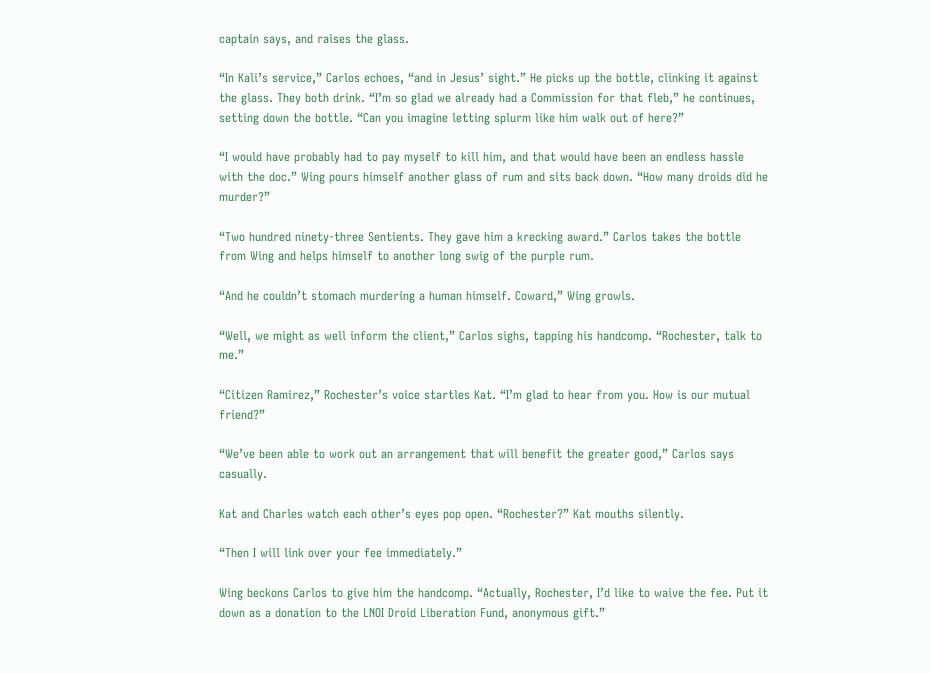captain says, and raises the glass.

“In Kali’s service,” Carlos echoes, “and in Jesus’ sight.” He picks up the bottle, clinking it against the glass. They both drink. “I’m so glad we already had a Commission for that fleb,” he continues, setting down the bottle. “Can you imagine letting splurm like him walk out of here?”

“I would have probably had to pay myself to kill him, and that would have been an endless hassle with the doc.” Wing pours himself another glass of rum and sits back down. “How many droids did he murder?”

“Two hundred ninety-three Sentients. They gave him a krecking award.” Carlos takes the bottle from Wing and helps himself to another long swig of the purple rum.

“And he couldn’t stomach murdering a human himself. Coward,” Wing growls.

“Well, we might as well inform the client,” Carlos sighs, tapping his handcomp. “Rochester, talk to me.”

“Citizen Ramirez,” Rochester’s voice startles Kat. “I’m glad to hear from you. How is our mutual friend?”

“We’ve been able to work out an arrangement that will benefit the greater good,” Carlos says casually.

Kat and Charles watch each other’s eyes pop open. “Rochester?” Kat mouths silently.

“Then I will link over your fee immediately.”

Wing beckons Carlos to give him the handcomp. “Actually, Rochester, I’d like to waive the fee. Put it down as a donation to the LNOI Droid Liberation Fund, anonymous gift.”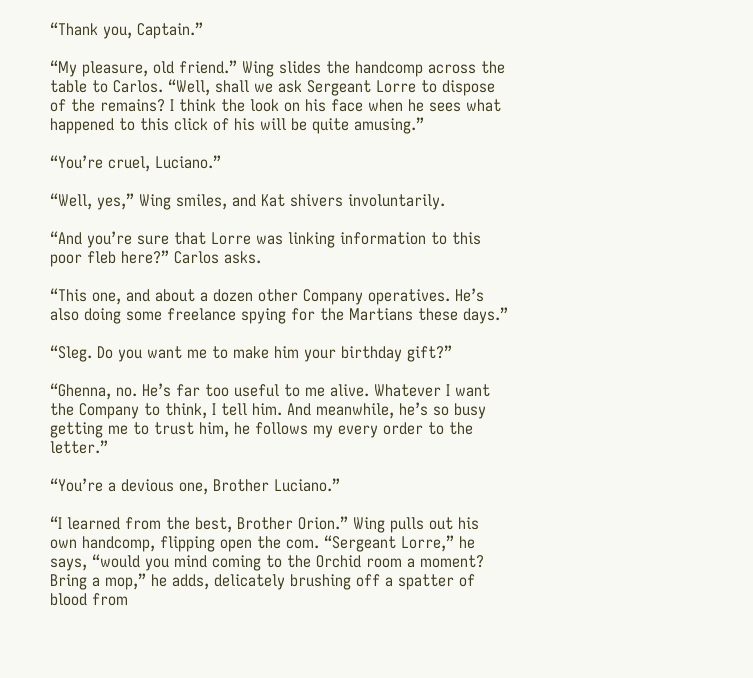“Thank you, Captain.”

“My pleasure, old friend.” Wing slides the handcomp across the table to Carlos. “Well, shall we ask Sergeant Lorre to dispose of the remains? I think the look on his face when he sees what happened to this click of his will be quite amusing.”

“You’re cruel, Luciano.”

“Well, yes,” Wing smiles, and Kat shivers involuntarily.

“And you’re sure that Lorre was linking information to this poor fleb here?” Carlos asks.

“This one, and about a dozen other Company operatives. He’s also doing some freelance spying for the Martians these days.”

“Sleg. Do you want me to make him your birthday gift?”

“Ghenna, no. He’s far too useful to me alive. Whatever I want the Company to think, I tell him. And meanwhile, he’s so busy getting me to trust him, he follows my every order to the letter.”

“You’re a devious one, Brother Luciano.”

“I learned from the best, Brother Orion.” Wing pulls out his own handcomp, flipping open the com. “Sergeant Lorre,” he says, “would you mind coming to the Orchid room a moment? Bring a mop,” he adds, delicately brushing off a spatter of blood from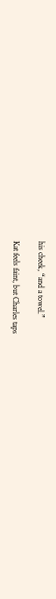his cheek, “and a towel.”

Kat feels faint, but Charles taps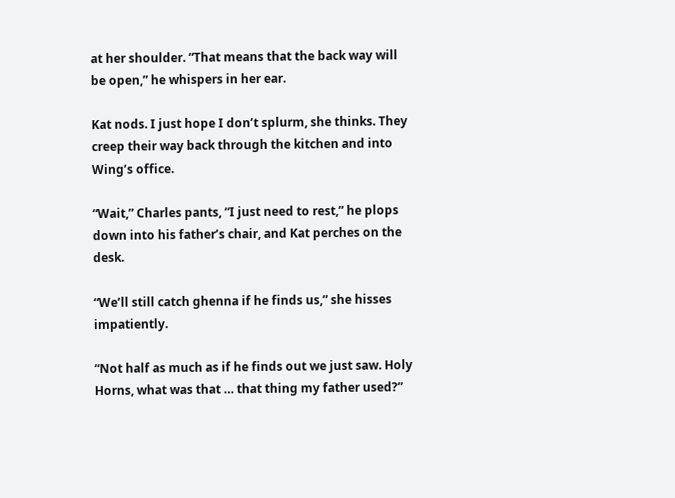at her shoulder. “That means that the back way will be open,” he whispers in her ear.

Kat nods. I just hope I don’t splurm, she thinks. They creep their way back through the kitchen and into Wing’s office.

“Wait,” Charles pants, “I just need to rest,” he plops down into his father’s chair, and Kat perches on the desk.

“We’ll still catch ghenna if he finds us,” she hisses impatiently.

“Not half as much as if he finds out we just saw. Holy Horns, what was that … that thing my father used?”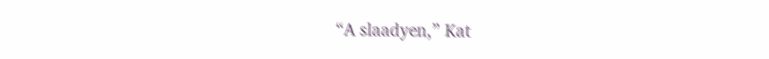“A slaadyen,” Kat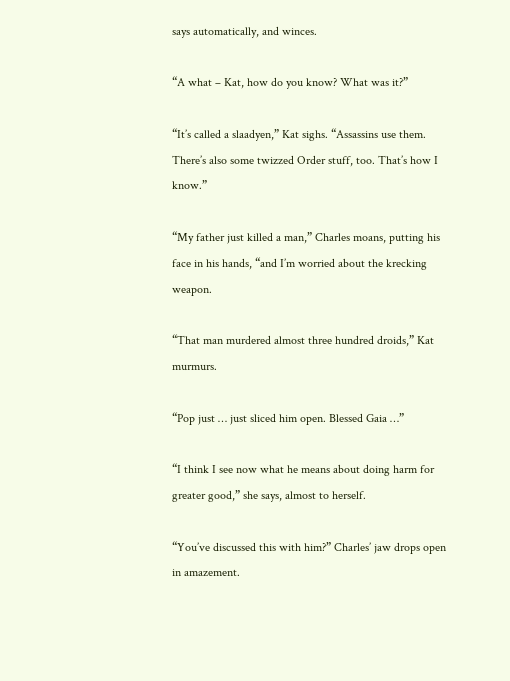says automatically, and winces.

“A what – Kat, how do you know? What was it?”

“It’s called a slaadyen,” Kat sighs. “Assassins use them. There’s also some twizzed Order stuff, too. That’s how I know.”

“My father just killed a man,” Charles moans, putting his face in his hands, “and I’m worried about the krecking weapon.

“That man murdered almost three hundred droids,” Kat murmurs.

“Pop just … just sliced him open. Blessed Gaia …”

“I think I see now what he means about doing harm for greater good,” she says, almost to herself.

“You’ve discussed this with him?” Charles’ jaw drops open in amazement.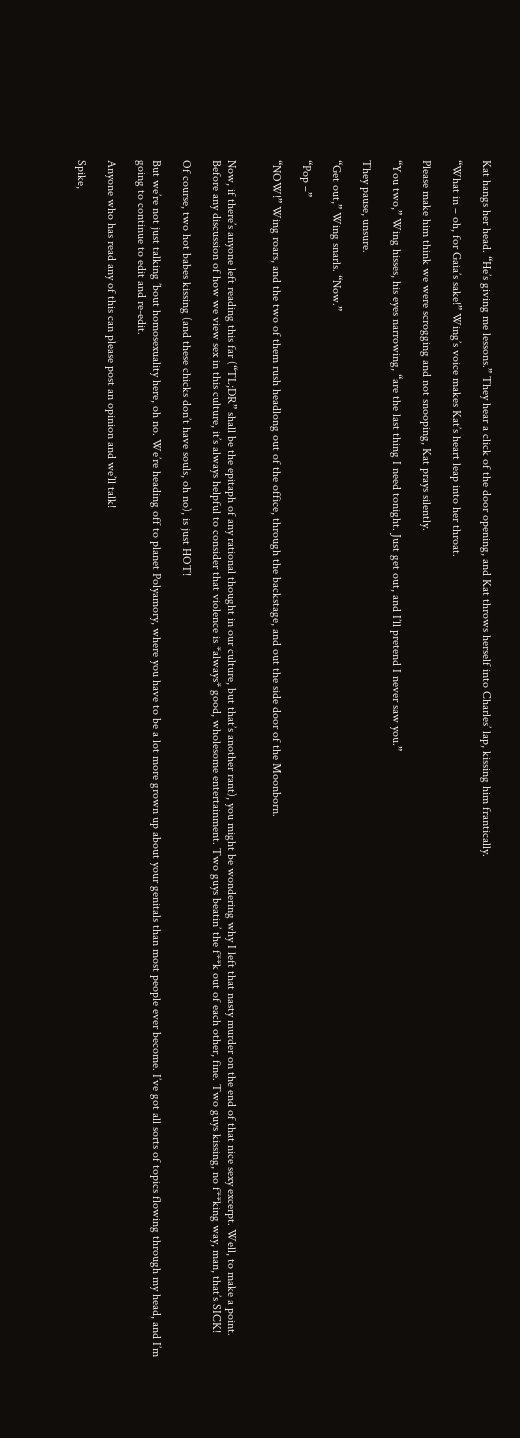Kat hangs her head. “He’s giving me lessons.” They hear a click of the door opening, and Kat throws herself into Charles’ lap, kissing him frantically.

“What in – oh, for Gaia’s sake!” Wing’s voice makes Kat’s heart leap into her throat.

Please make him think we were scrogging and not snooping, Kat prays silently.

“You two,” Wing hisses, his eyes narrowing, “are the last thing I need tonight. Just get out, and I’ll pretend I never saw you.”

They pause, unsure.

“Get out,” Wing snarls. “Now.”

“Pop –”

“NOW!” Wing roars, and the two of them rush headlong out of the office, through the backstage, and out the side door of the Moonborn.


Now, if there’s anyone left reading this far (“TL;DR” shall be the epitaph of any rational thought in our culture, but that’s another rant), you might be wondering why I left that nasty murder on the end of that nice sexy excerpt. Well, to make a point. Before any discussion of how we view sex in this culture, it’s always helpful to consider that violence is *always* good, wholesome entertainment. Two guys beatin’ the f**k out of each other, fine. Two guys kissing, no f**king way, man, that’s SICK!

Of course, two hot babes kissing (and these chicks don’t have souls, oh no), is just HOT!

But we’re not just talking ’bout homosexuality here, oh no. We’re heading off to planet Polyamory, where you have to be a lot more grown up about your genitals than most people ever become. I’ve got all sorts of topics flowing through my head, and I’m going to continue to edit and re-edit.

Anyone who has read any of this can please post an opinion and we’ll talk!

Spike,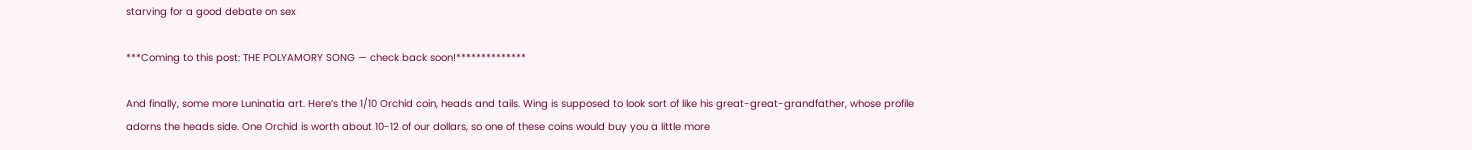starving for a good debate on sex

***Coming to this post: THE POLYAMORY SONG — check back soon!**************

And finally, some more Luninatia art. Here’s the 1/10 Orchid coin, heads and tails. Wing is supposed to look sort of like his great-great-grandfather, whose profile adorns the heads side. One Orchid is worth about 10-12 of our dollars, so one of these coins would buy you a little more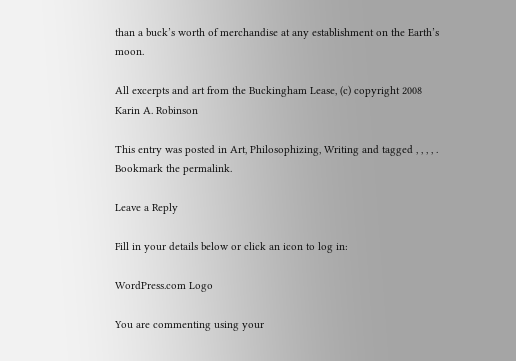than a buck’s worth of merchandise at any establishment on the Earth’s moon.

All excerpts and art from the Buckingham Lease, (c) copyright 2008 Karin A. Robinson

This entry was posted in Art, Philosophizing, Writing and tagged , , , , . Bookmark the permalink.

Leave a Reply

Fill in your details below or click an icon to log in:

WordPress.com Logo

You are commenting using your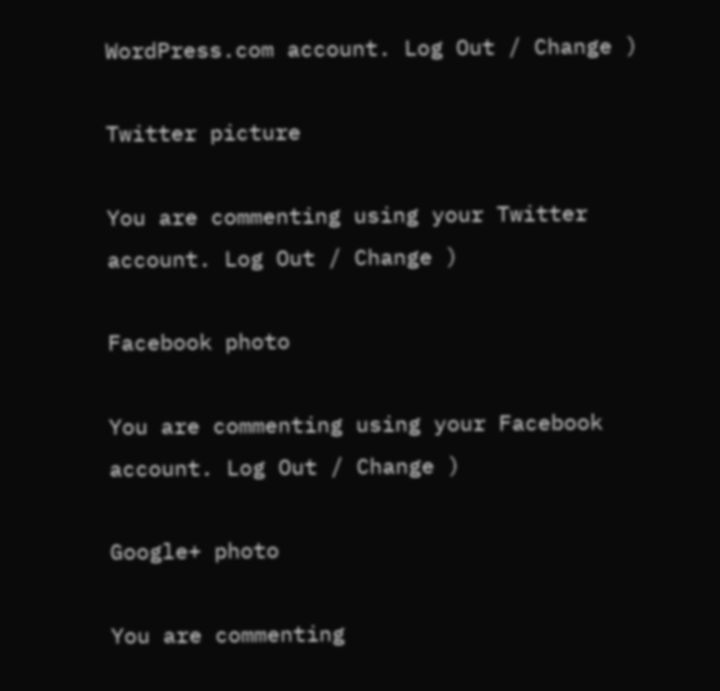WordPress.com account. Log Out / Change )

Twitter picture

You are commenting using your Twitter account. Log Out / Change )

Facebook photo

You are commenting using your Facebook account. Log Out / Change )

Google+ photo

You are commenting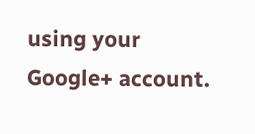using your Google+ account.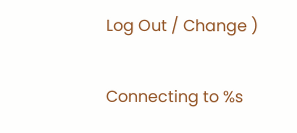Log Out / Change )

Connecting to %s